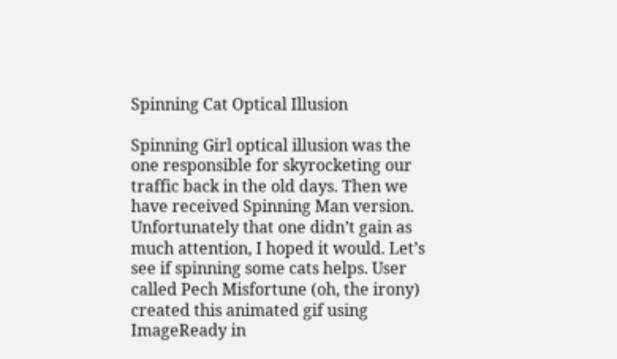Spinning Cat Optical Illusion

Spinning Girl optical illusion was the one responsible for skyrocketing our traffic back in the old days. Then we have received Spinning Man version. Unfortunately that one didn’t gain as much attention, I hoped it would. Let’s see if spinning some cats helps. User called Pech Misfortune (oh, the irony) created this animated gif using ImageReady in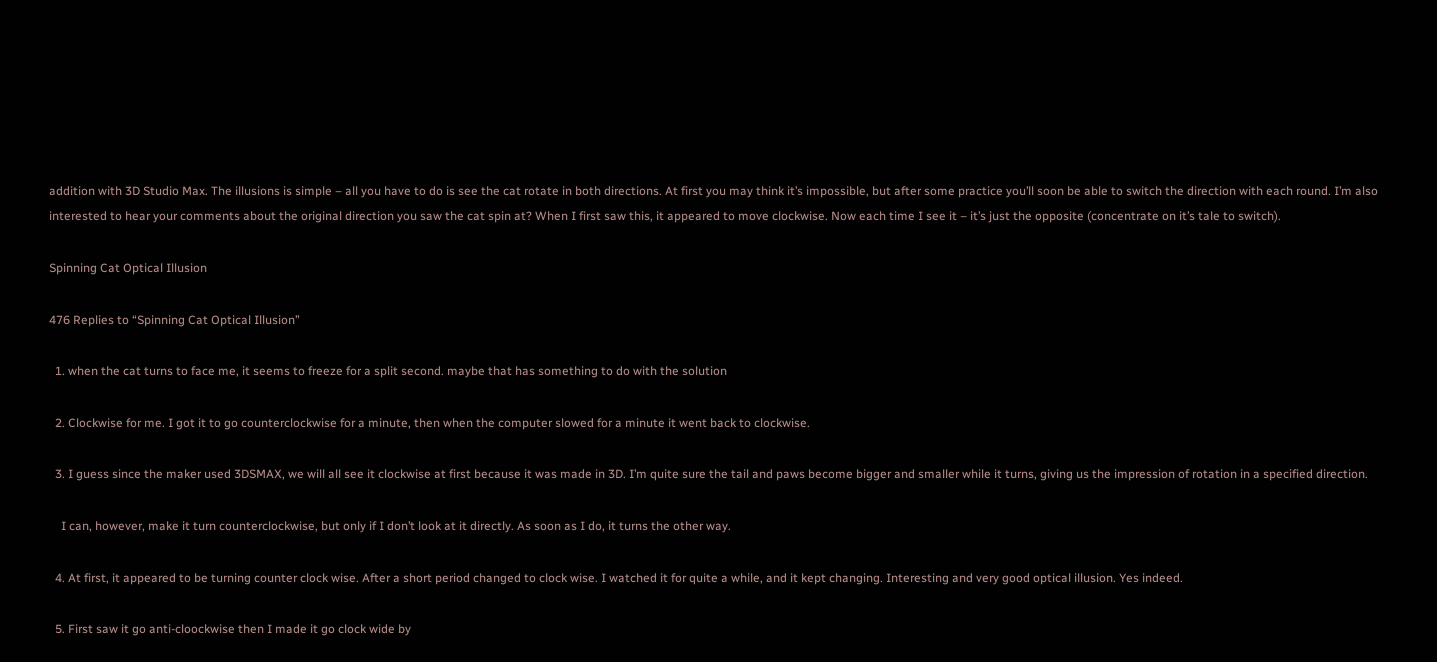addition with 3D Studio Max. The illusions is simple – all you have to do is see the cat rotate in both directions. At first you may think it’s impossible, but after some practice you’ll soon be able to switch the direction with each round. I’m also interested to hear your comments about the original direction you saw the cat spin at? When I first saw this, it appeared to move clockwise. Now each time I see it – it’s just the opposite (concentrate on it’s tale to switch).

Spinning Cat Optical Illusion

476 Replies to “Spinning Cat Optical Illusion”

  1. when the cat turns to face me, it seems to freeze for a split second. maybe that has something to do with the solution

  2. Clockwise for me. I got it to go counterclockwise for a minute, then when the computer slowed for a minute it went back to clockwise.

  3. I guess since the maker used 3DSMAX, we will all see it clockwise at first because it was made in 3D. I’m quite sure the tail and paws become bigger and smaller while it turns, giving us the impression of rotation in a specified direction.

    I can, however, make it turn counterclockwise, but only if I don’t look at it directly. As soon as I do, it turns the other way.

  4. At first, it appeared to be turning counter clock wise. After a short period changed to clock wise. I watched it for quite a while, and it kept changing. Interesting and very good optical illusion. Yes indeed.

  5. First saw it go anti-cloockwise then I made it go clock wide by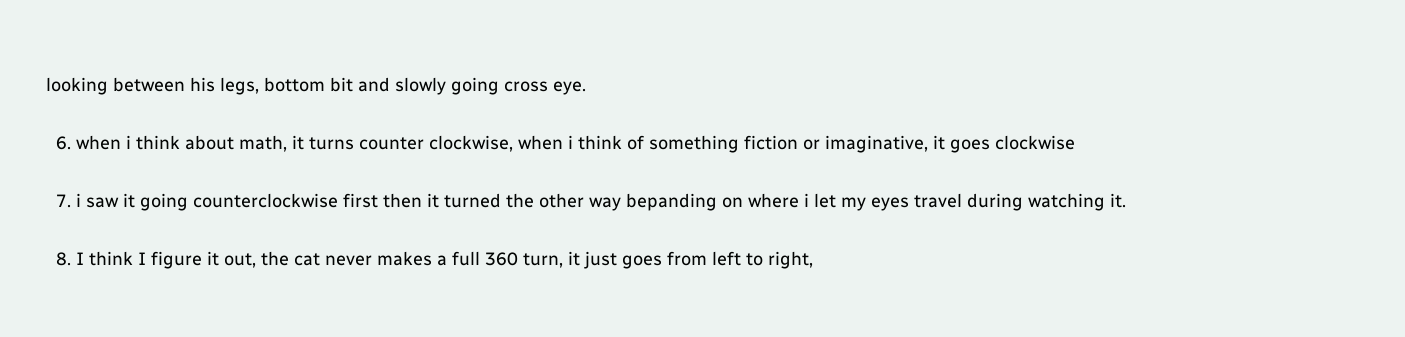looking between his legs, bottom bit and slowly going cross eye.

  6. when i think about math, it turns counter clockwise, when i think of something fiction or imaginative, it goes clockwise

  7. i saw it going counterclockwise first then it turned the other way bepanding on where i let my eyes travel during watching it.

  8. I think I figure it out, the cat never makes a full 360 turn, it just goes from left to right,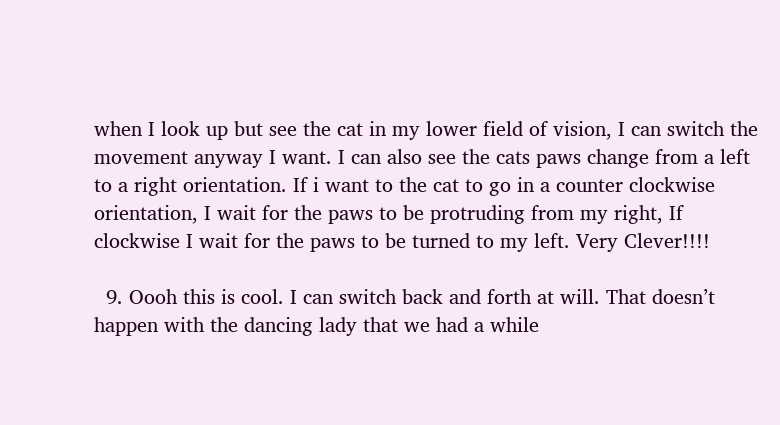when I look up but see the cat in my lower field of vision, I can switch the movement anyway I want. I can also see the cats paws change from a left to a right orientation. If i want to the cat to go in a counter clockwise orientation, I wait for the paws to be protruding from my right, If clockwise I wait for the paws to be turned to my left. Very Clever!!!!

  9. Oooh this is cool. I can switch back and forth at will. That doesn’t happen with the dancing lady that we had a while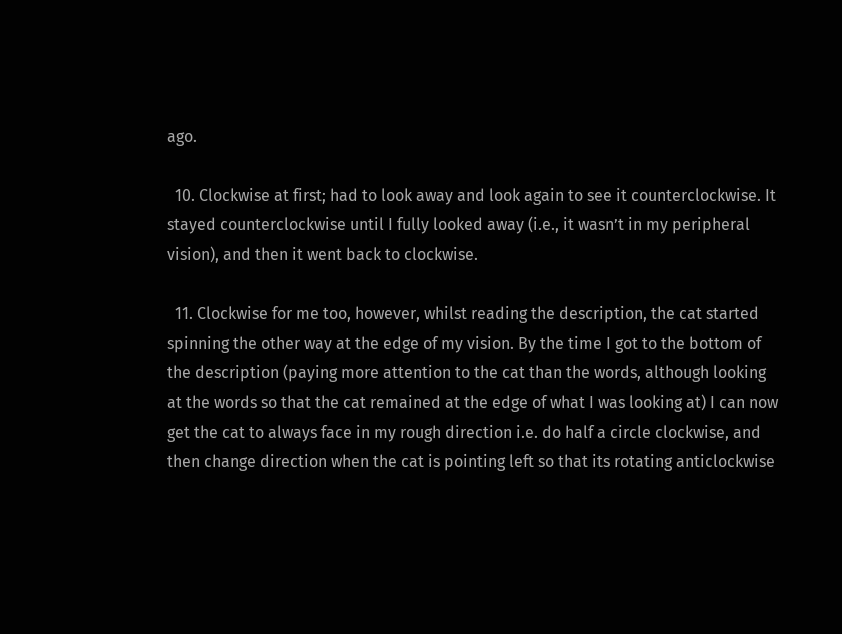ago.

  10. Clockwise at first; had to look away and look again to see it counterclockwise. It stayed counterclockwise until I fully looked away (i.e., it wasn’t in my peripheral vision), and then it went back to clockwise.

  11. Clockwise for me too, however, whilst reading the description, the cat started spinning the other way at the edge of my vision. By the time I got to the bottom of the description (paying more attention to the cat than the words, although looking at the words so that the cat remained at the edge of what I was looking at) I can now get the cat to always face in my rough direction i.e. do half a circle clockwise, and then change direction when the cat is pointing left so that its rotating anticlockwise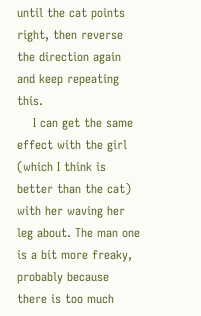until the cat points right, then reverse the direction again and keep repeating this.
    I can get the same effect with the girl (which I think is better than the cat) with her waving her leg about. The man one is a bit more freaky, probably because there is too much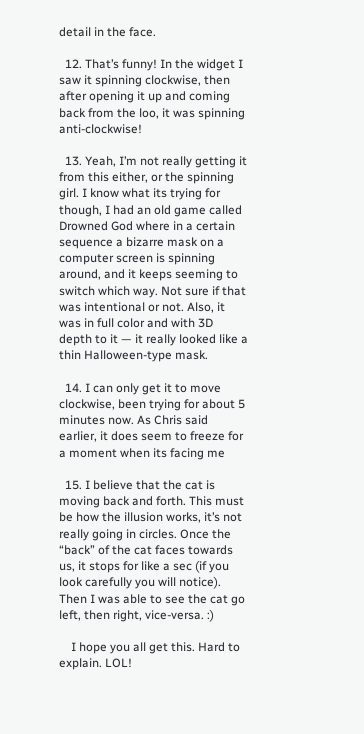detail in the face.

  12. That’s funny! In the widget I saw it spinning clockwise, then after opening it up and coming back from the loo, it was spinning anti-clockwise!

  13. Yeah, I’m not really getting it from this either, or the spinning girl. I know what its trying for though, I had an old game called Drowned God where in a certain sequence a bizarre mask on a computer screen is spinning around, and it keeps seeming to switch which way. Not sure if that was intentional or not. Also, it was in full color and with 3D depth to it — it really looked like a thin Halloween-type mask.

  14. I can only get it to move clockwise, been trying for about 5 minutes now. As Chris said earlier, it does seem to freeze for a moment when its facing me

  15. I believe that the cat is moving back and forth. This must be how the illusion works, it’s not really going in circles. Once the “back” of the cat faces towards us, it stops for like a sec (if you look carefully you will notice). Then I was able to see the cat go left, then right, vice-versa. :)

    I hope you all get this. Hard to explain. LOL!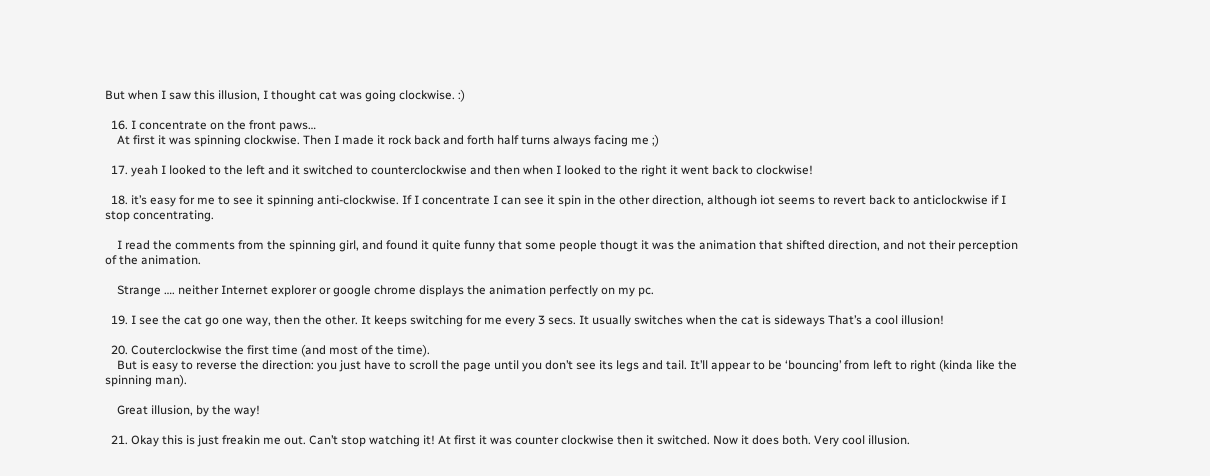But when I saw this illusion, I thought cat was going clockwise. :)

  16. I concentrate on the front paws…
    At first it was spinning clockwise. Then I made it rock back and forth half turns always facing me ;)

  17. yeah I looked to the left and it switched to counterclockwise and then when I looked to the right it went back to clockwise!

  18. it’s easy for me to see it spinning anti-clockwise. If I concentrate I can see it spin in the other direction, although iot seems to revert back to anticlockwise if I stop concentrating.

    I read the comments from the spinning girl, and found it quite funny that some people thougt it was the animation that shifted direction, and not their perception of the animation.

    Strange …. neither Internet explorer or google chrome displays the animation perfectly on my pc.

  19. I see the cat go one way, then the other. It keeps switching for me every 3 secs. It usually switches when the cat is sideways That’s a cool illusion!

  20. Couterclockwise the first time (and most of the time).
    But is easy to reverse the direction: you just have to scroll the page until you don’t see its legs and tail. It’ll appear to be ‘bouncing’ from left to right (kinda like the spinning man).

    Great illusion, by the way!

  21. Okay this is just freakin me out. Can’t stop watching it! At first it was counter clockwise then it switched. Now it does both. Very cool illusion.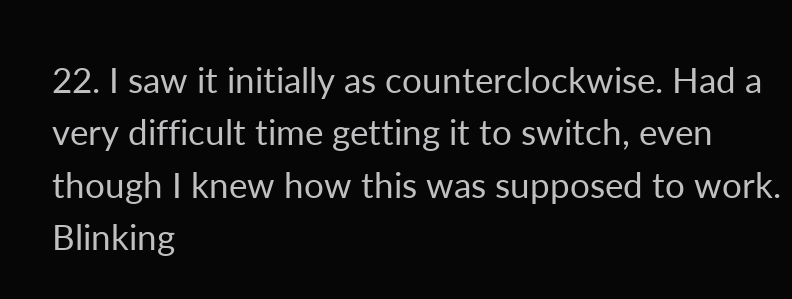22. I saw it initially as counterclockwise. Had a very difficult time getting it to switch, even though I knew how this was supposed to work. Blinking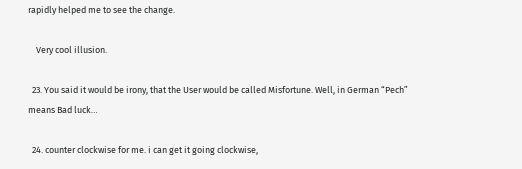rapidly helped me to see the change.

    Very cool illusion.

  23. You said it would be irony, that the User would be called Misfortune. Well, in German “Pech” means Bad luck…

  24. counter clockwise for me. i can get it going clockwise,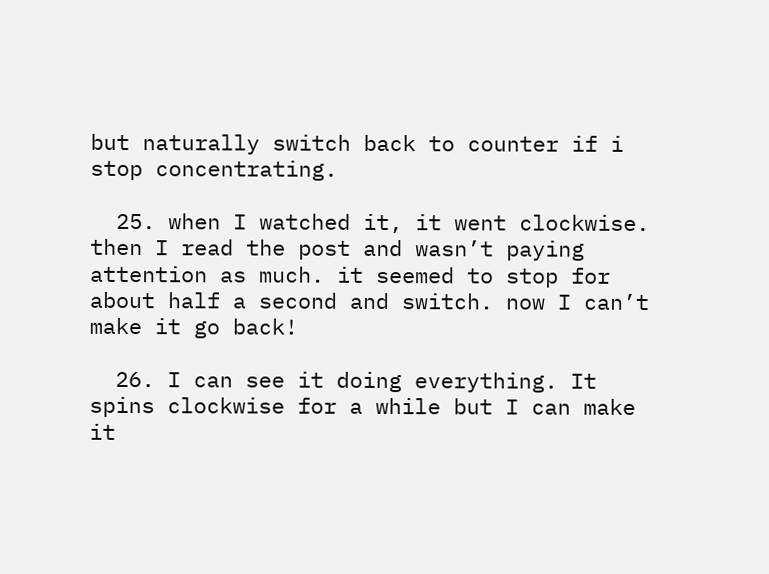but naturally switch back to counter if i stop concentrating.

  25. when I watched it, it went clockwise. then I read the post and wasn’t paying attention as much. it seemed to stop for about half a second and switch. now I can’t make it go back!

  26. I can see it doing everything. It spins clockwise for a while but I can make it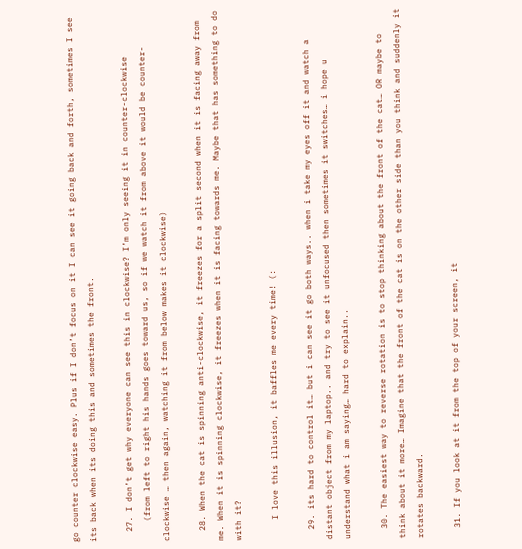go counter clockwise easy. Plus if I don’t focus on it I can see it going back and forth, sometimes I see its back when its doing this and sometimes the front.

  27. I don’t get why everyone can see this in clockwise? I’m only seeing it in counter-clockwise
    (from left to right his hands goes toward us, so if we watch it from above it would be counter-clockwise … then again, watching it from below makes it clockwise)

  28. When the cat is spinning anti-clockwise, it freezes for a split second when it is facing away from me. When it is spinning clockwise, it freezes when it is facing towards me. Maybe that has something to do with it?

    I love this illusion, it baffles me every time! (:

  29. its hard to control it… but i can see it go both ways.. when i take my eyes off it and watch a distant object from my laptop.. and try to see it unfocused then sometimes it switches… i hope u understand what i am saying… hard to explain..

  30. The easiest way to reverse rotation is to stop thinking about the front of the cat… OR maybe to think about it more… Imagine that the front of the cat is on the other side than you think and suddenly it rotates backward.

  31. If you look at it from the top of your screen, it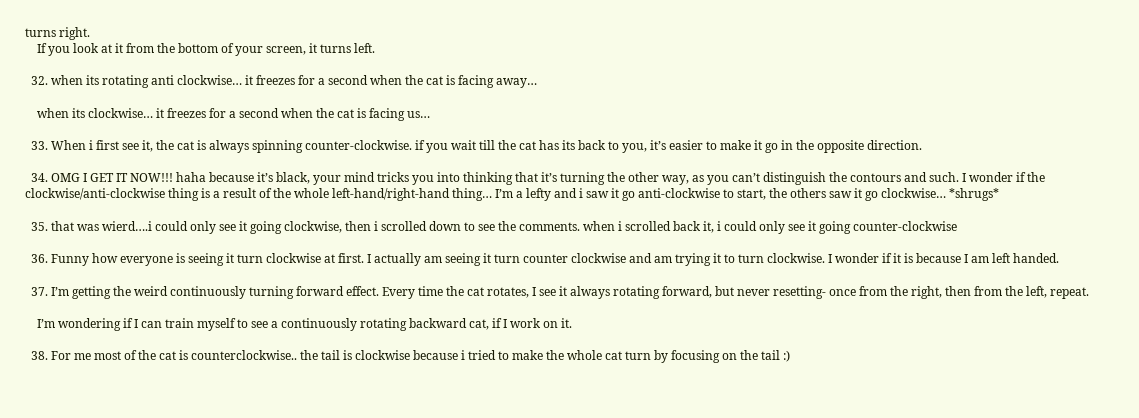turns right.
    If you look at it from the bottom of your screen, it turns left.

  32. when its rotating anti clockwise… it freezes for a second when the cat is facing away…

    when its clockwise… it freezes for a second when the cat is facing us…

  33. When i first see it, the cat is always spinning counter-clockwise. if you wait till the cat has its back to you, it’s easier to make it go in the opposite direction.

  34. OMG I GET IT NOW!!! haha because it’s black, your mind tricks you into thinking that it’s turning the other way, as you can’t distinguish the contours and such. I wonder if the clockwise/anti-clockwise thing is a result of the whole left-hand/right-hand thing… I’m a lefty and i saw it go anti-clockwise to start, the others saw it go clockwise… *shrugs*

  35. that was wierd….i could only see it going clockwise, then i scrolled down to see the comments. when i scrolled back it, i could only see it going counter-clockwise

  36. Funny how everyone is seeing it turn clockwise at first. I actually am seeing it turn counter clockwise and am trying it to turn clockwise. I wonder if it is because I am left handed.

  37. I’m getting the weird continuously turning forward effect. Every time the cat rotates, I see it always rotating forward, but never resetting- once from the right, then from the left, repeat.

    I’m wondering if I can train myself to see a continuously rotating backward cat, if I work on it.

  38. For me most of the cat is counterclockwise.. the tail is clockwise because i tried to make the whole cat turn by focusing on the tail :)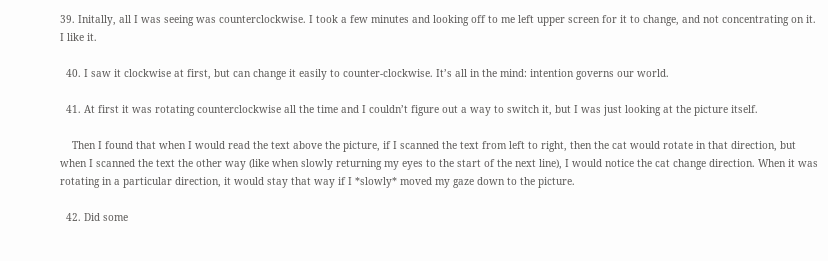39. Initally, all I was seeing was counterclockwise. I took a few minutes and looking off to me left upper screen for it to change, and not concentrating on it. I like it.

  40. I saw it clockwise at first, but can change it easily to counter-clockwise. It’s all in the mind: intention governs our world.

  41. At first it was rotating counterclockwise all the time and I couldn’t figure out a way to switch it, but I was just looking at the picture itself.

    Then I found that when I would read the text above the picture, if I scanned the text from left to right, then the cat would rotate in that direction, but when I scanned the text the other way (like when slowly returning my eyes to the start of the next line), I would notice the cat change direction. When it was rotating in a particular direction, it would stay that way if I *slowly* moved my gaze down to the picture.

  42. Did some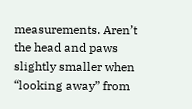measurements. Aren’t the head and paws slightly smaller when “looking away” from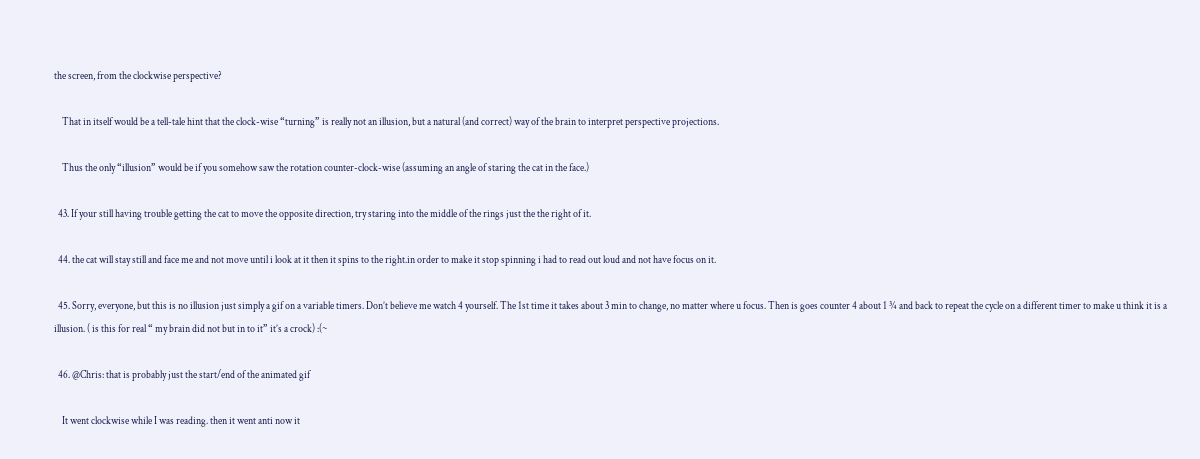the screen, from the clockwise perspective?

    That in itself would be a tell-tale hint that the clock-wise “turning” is really not an illusion, but a natural (and correct) way of the brain to interpret perspective projections.

    Thus the only “illusion” would be if you somehow saw the rotation counter-clock-wise (assuming an angle of staring the cat in the face.)

  43. If your still having trouble getting the cat to move the opposite direction, try staring into the middle of the rings just the the right of it.

  44. the cat will stay still and face me and not move until i look at it then it spins to the right.in order to make it stop spinning i had to read out loud and not have focus on it.

  45. Sorry, everyone, but this is no illusion just simply a gif on a variable timers. Don’t believe me watch 4 yourself. The 1st time it takes about 3 min to change, no matter where u focus. Then is goes counter 4 about 1 ¾ and back to repeat the cycle on a different timer to make u think it is a illusion. ( is this for real “ my brain did not but in to it” it’s a crock) :(~

  46. @Chris: that is probably just the start/end of the animated gif

    It went clockwise while I was reading. then it went anti now it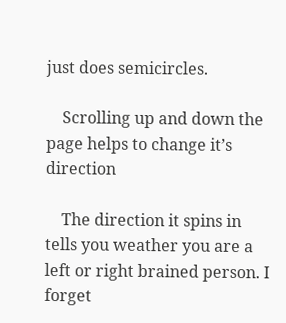just does semicircles.

    Scrolling up and down the page helps to change it’s direction

    The direction it spins in tells you weather you are a left or right brained person. I forget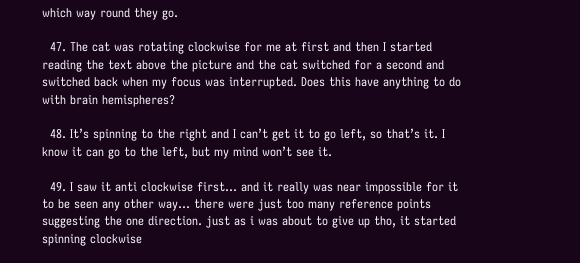which way round they go.

  47. The cat was rotating clockwise for me at first and then I started reading the text above the picture and the cat switched for a second and switched back when my focus was interrupted. Does this have anything to do with brain hemispheres?

  48. It’s spinning to the right and I can’t get it to go left, so that’s it. I know it can go to the left, but my mind won’t see it.

  49. I saw it anti clockwise first… and it really was near impossible for it to be seen any other way… there were just too many reference points suggesting the one direction. just as i was about to give up tho, it started spinning clockwise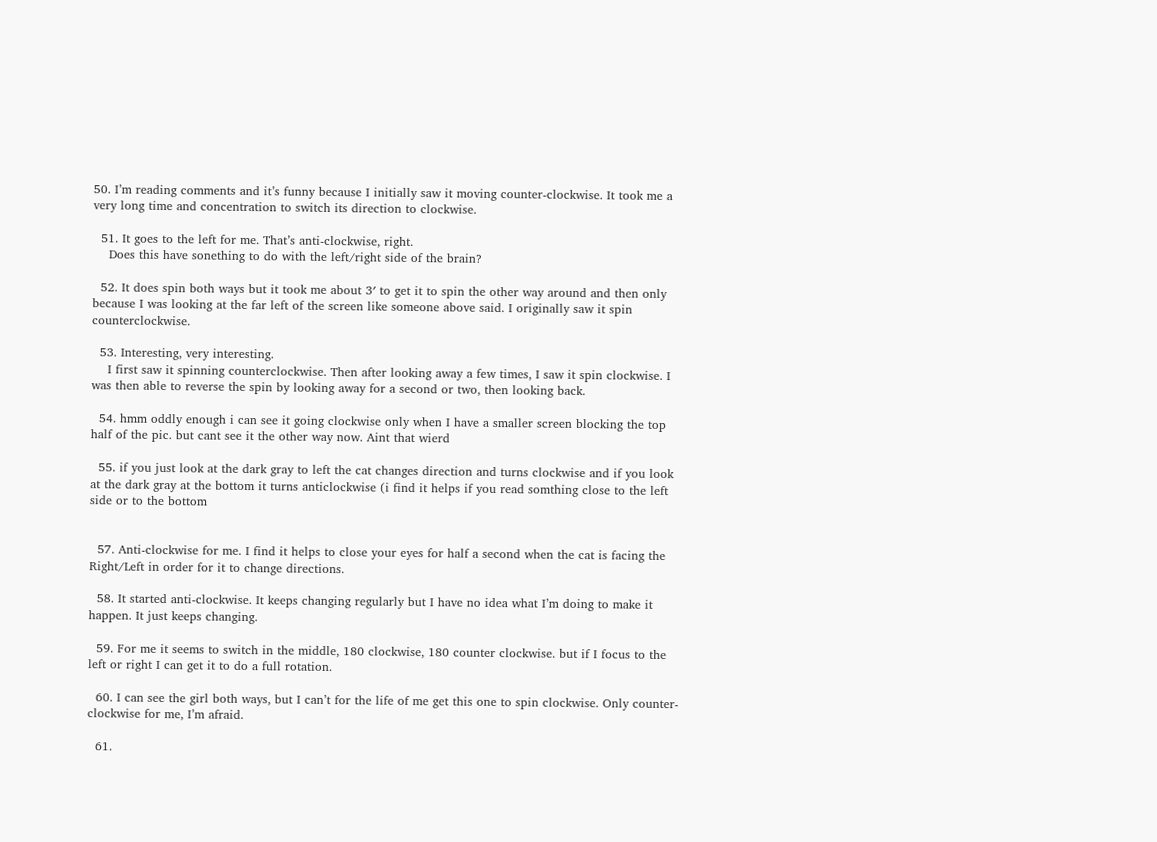50. I’m reading comments and it’s funny because I initially saw it moving counter-clockwise. It took me a very long time and concentration to switch its direction to clockwise.

  51. It goes to the left for me. That’s anti-clockwise, right.
    Does this have sonething to do with the left/right side of the brain?

  52. It does spin both ways but it took me about 3′ to get it to spin the other way around and then only because I was looking at the far left of the screen like someone above said. I originally saw it spin counterclockwise.

  53. Interesting, very interesting.
    I first saw it spinning counterclockwise. Then after looking away a few times, I saw it spin clockwise. I was then able to reverse the spin by looking away for a second or two, then looking back.

  54. hmm oddly enough i can see it going clockwise only when I have a smaller screen blocking the top half of the pic. but cant see it the other way now. Aint that wierd

  55. if you just look at the dark gray to left the cat changes direction and turns clockwise and if you look at the dark gray at the bottom it turns anticlockwise (i find it helps if you read somthing close to the left side or to the bottom


  57. Anti-clockwise for me. I find it helps to close your eyes for half a second when the cat is facing the Right/Left in order for it to change directions.

  58. It started anti-clockwise. It keeps changing regularly but I have no idea what I’m doing to make it happen. It just keeps changing.

  59. For me it seems to switch in the middle, 180 clockwise, 180 counter clockwise. but if I focus to the left or right I can get it to do a full rotation.

  60. I can see the girl both ways, but I can’t for the life of me get this one to spin clockwise. Only counter-clockwise for me, I’m afraid.

  61.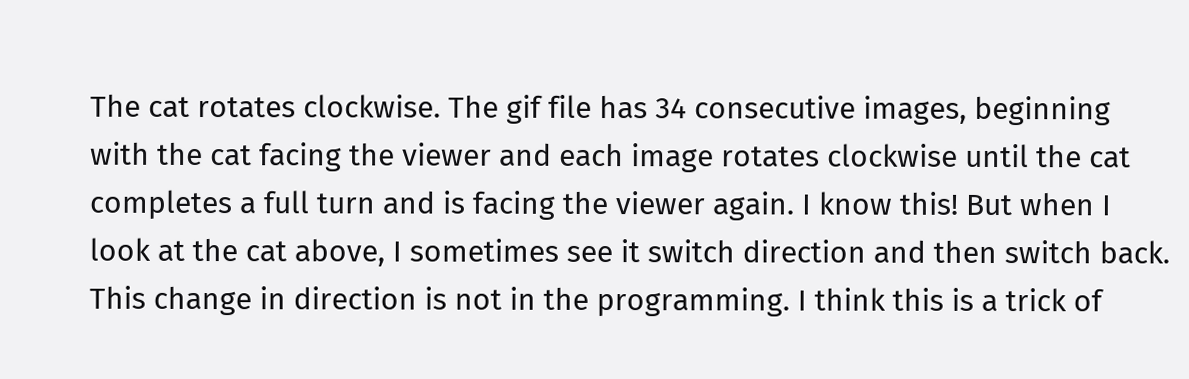The cat rotates clockwise. The gif file has 34 consecutive images, beginning with the cat facing the viewer and each image rotates clockwise until the cat completes a full turn and is facing the viewer again. I know this! But when I look at the cat above, I sometimes see it switch direction and then switch back. This change in direction is not in the programming. I think this is a trick of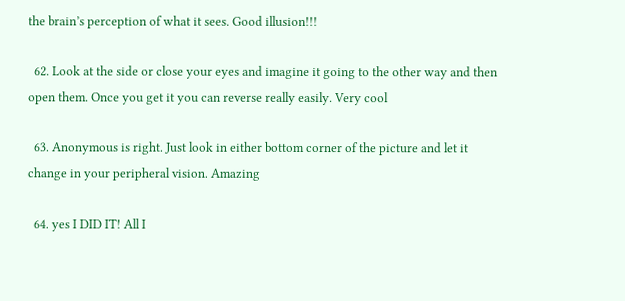the brain’s perception of what it sees. Good illusion!!!

  62. Look at the side or close your eyes and imagine it going to the other way and then open them. Once you get it you can reverse really easily. Very cool

  63. Anonymous is right. Just look in either bottom corner of the picture and let it change in your peripheral vision. Amazing

  64. yes I DID IT! All I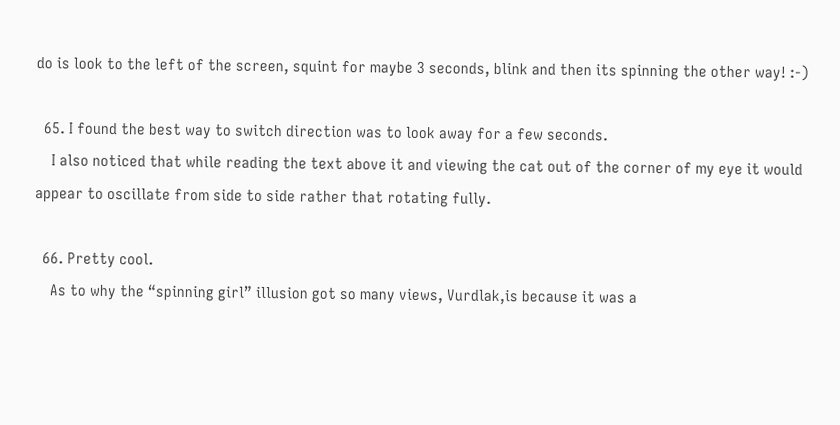do is look to the left of the screen, squint for maybe 3 seconds, blink and then its spinning the other way! :-)

  65. I found the best way to switch direction was to look away for a few seconds.
    I also noticed that while reading the text above it and viewing the cat out of the corner of my eye it would appear to oscillate from side to side rather that rotating fully.

  66. Pretty cool.
    As to why the “spinning girl” illusion got so many views, Vurdlak,is because it was a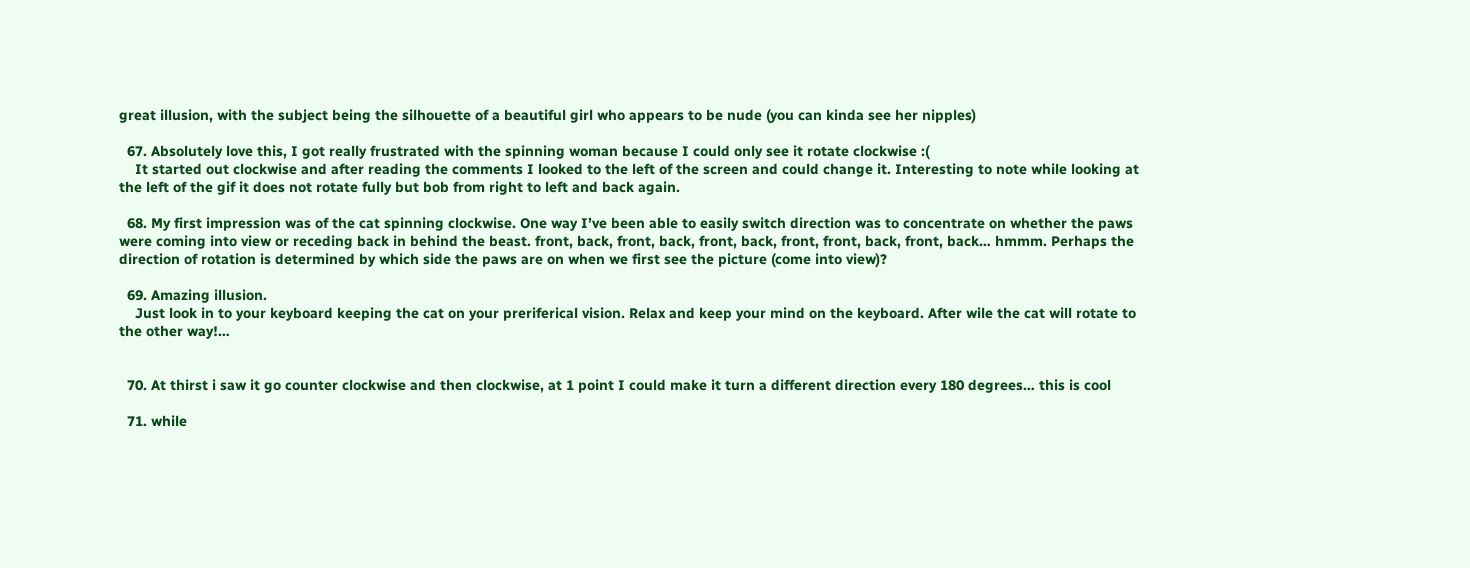great illusion, with the subject being the silhouette of a beautiful girl who appears to be nude (you can kinda see her nipples)

  67. Absolutely love this, I got really frustrated with the spinning woman because I could only see it rotate clockwise :(
    It started out clockwise and after reading the comments I looked to the left of the screen and could change it. Interesting to note while looking at the left of the gif it does not rotate fully but bob from right to left and back again.

  68. My first impression was of the cat spinning clockwise. One way I’ve been able to easily switch direction was to concentrate on whether the paws were coming into view or receding back in behind the beast. front, back, front, back, front, back, front, front, back, front, back… hmmm. Perhaps the direction of rotation is determined by which side the paws are on when we first see the picture (come into view)?

  69. Amazing illusion.
    Just look in to your keyboard keeping the cat on your preriferical vision. Relax and keep your mind on the keyboard. After wile the cat will rotate to the other way!…


  70. At thirst i saw it go counter clockwise and then clockwise, at 1 point I could make it turn a different direction every 180 degrees… this is cool

  71. while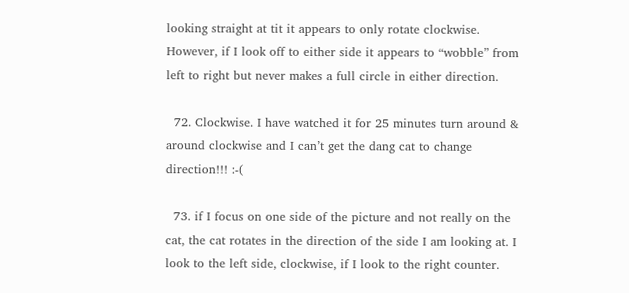looking straight at tit it appears to only rotate clockwise. However, if I look off to either side it appears to “wobble” from left to right but never makes a full circle in either direction.

  72. Clockwise. I have watched it for 25 minutes turn around & around clockwise and I can’t get the dang cat to change direction!!! :-(

  73. if I focus on one side of the picture and not really on the cat, the cat rotates in the direction of the side I am looking at. I look to the left side, clockwise, if I look to the right counter.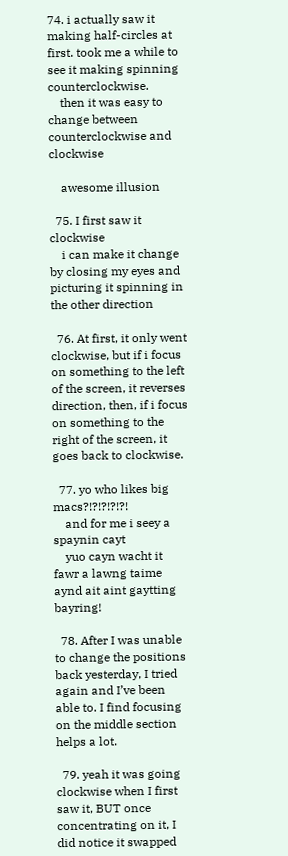74. i actually saw it making half-circles at first. took me a while to see it making spinning counterclockwise.
    then it was easy to change between counterclockwise and clockwise

    awesome illusion

  75. I first saw it clockwise
    i can make it change by closing my eyes and picturing it spinning in the other direction

  76. At first, it only went clockwise, but if i focus on something to the left of the screen, it reverses direction, then, if i focus on something to the right of the screen, it goes back to clockwise.

  77. yo who likes big macs?!?!?!?!?!
    and for me i seey a spaynin cayt
    yuo cayn wacht it fawr a lawng taime aynd ait aint gaytting bayring!

  78. After I was unable to change the positions back yesterday, I tried again and I’ve been able to. I find focusing on the middle section helps a lot.

  79. yeah it was going clockwise when I first saw it, BUT once concentrating on it, I did notice it swapped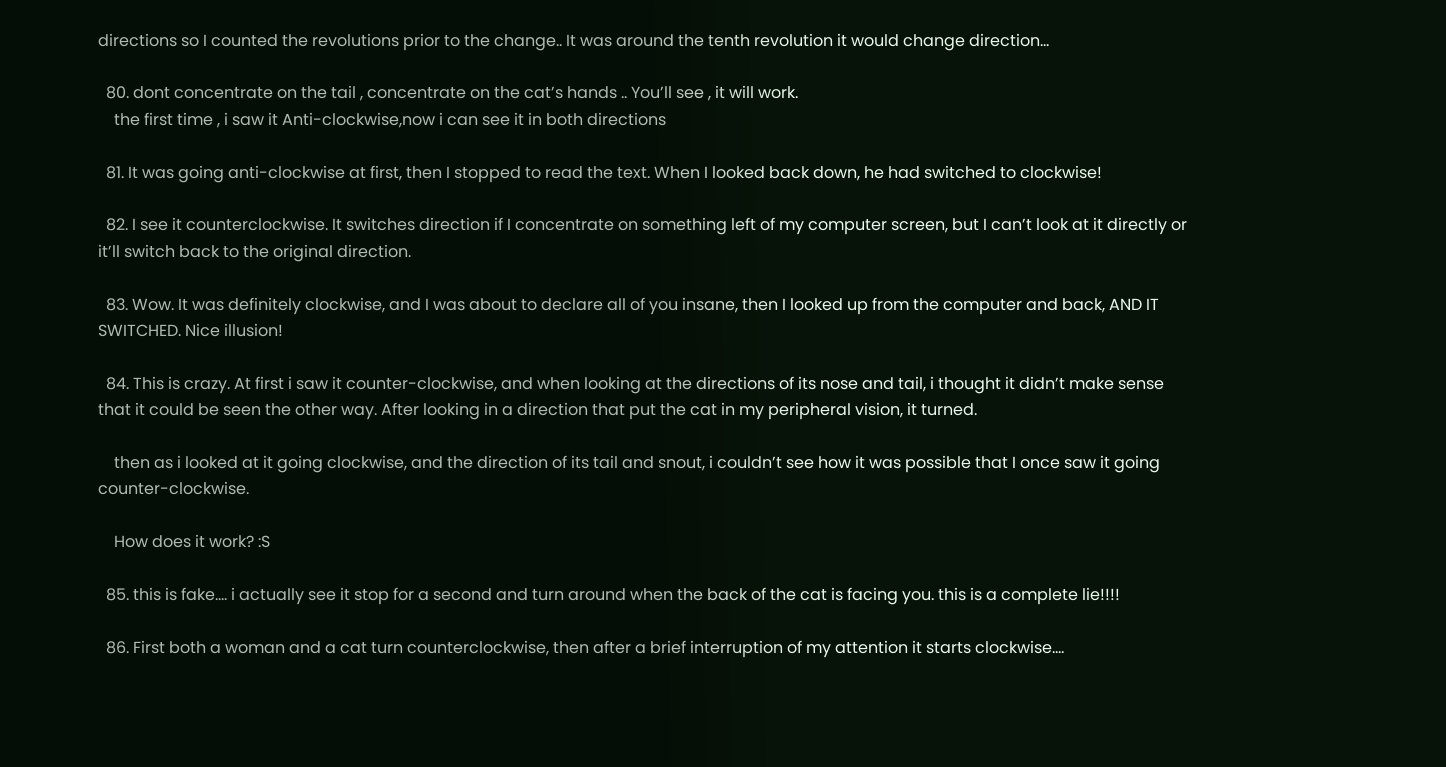directions so I counted the revolutions prior to the change.. It was around the tenth revolution it would change direction…

  80. dont concentrate on the tail , concentrate on the cat’s hands .. You’ll see , it will work.
    the first time , i saw it Anti-clockwise,now i can see it in both directions

  81. It was going anti-clockwise at first, then I stopped to read the text. When I looked back down, he had switched to clockwise!

  82. I see it counterclockwise. It switches direction if I concentrate on something left of my computer screen, but I can’t look at it directly or it’ll switch back to the original direction.

  83. Wow. It was definitely clockwise, and I was about to declare all of you insane, then I looked up from the computer and back, AND IT SWITCHED. Nice illusion!

  84. This is crazy. At first i saw it counter-clockwise, and when looking at the directions of its nose and tail, i thought it didn’t make sense that it could be seen the other way. After looking in a direction that put the cat in my peripheral vision, it turned.

    then as i looked at it going clockwise, and the direction of its tail and snout, i couldn’t see how it was possible that I once saw it going counter-clockwise.

    How does it work? :S

  85. this is fake…. i actually see it stop for a second and turn around when the back of the cat is facing you. this is a complete lie!!!!

  86. First both a woman and a cat turn counterclockwise, then after a brief interruption of my attention it starts clockwise….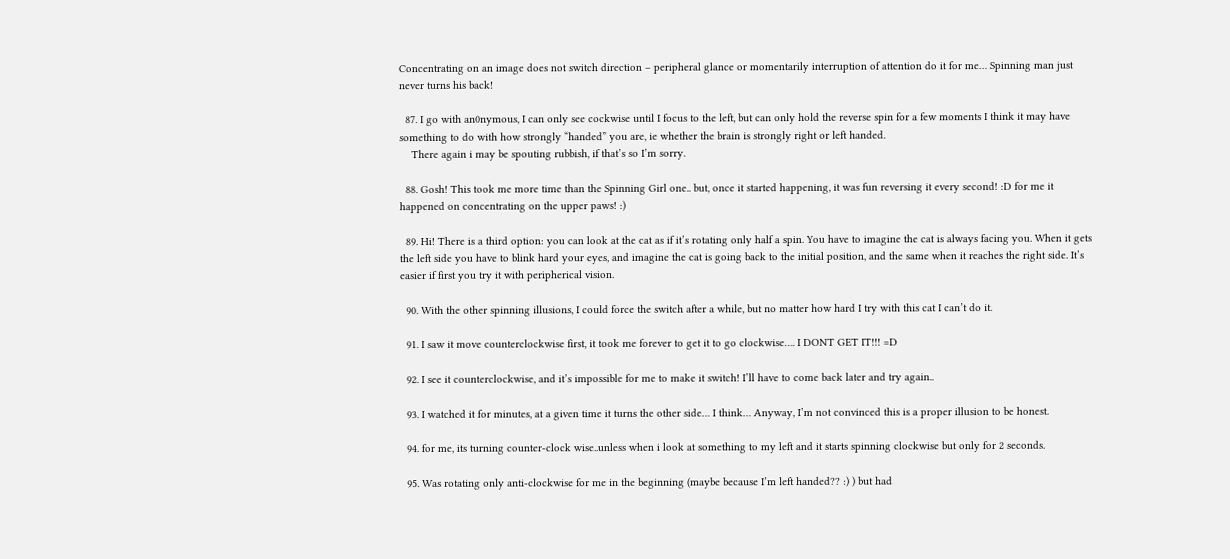Concentrating on an image does not switch direction – peripheral glance or momentarily interruption of attention do it for me… Spinning man just never turns his back!

  87. I go with an0nymous, I can only see cockwise until I focus to the left, but can only hold the reverse spin for a few moments I think it may have something to do with how strongly “handed” you are, ie whether the brain is strongly right or left handed.
    There again i may be spouting rubbish, if that’s so I’m sorry.

  88. Gosh! This took me more time than the Spinning Girl one.. but, once it started happening, it was fun reversing it every second! :D for me it happened on concentrating on the upper paws! :)

  89. Hi! There is a third option: you can look at the cat as if it’s rotating only half a spin. You have to imagine the cat is always facing you. When it gets the left side you have to blink hard your eyes, and imagine the cat is going back to the initial position, and the same when it reaches the right side. It’s easier if first you try it with peripherical vision.

  90. With the other spinning illusions, I could force the switch after a while, but no matter how hard I try with this cat I can’t do it.

  91. I saw it move counterclockwise first, it took me forever to get it to go clockwise…. I DONT GET IT!!! =D

  92. I see it counterclockwise, and it’s impossible for me to make it switch! I’ll have to come back later and try again..

  93. I watched it for minutes, at a given time it turns the other side… I think… Anyway, I’m not convinced this is a proper illusion to be honest.

  94. for me, its turning counter-clock wise..unless when i look at something to my left and it starts spinning clockwise but only for 2 seconds.

  95. Was rotating only anti-clockwise for me in the beginning (maybe because I’m left handed?? :) ) but had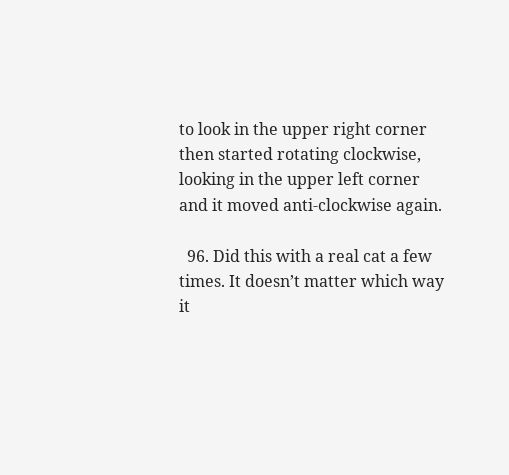to look in the upper right corner then started rotating clockwise, looking in the upper left corner and it moved anti-clockwise again.

  96. Did this with a real cat a few times. It doesn’t matter which way it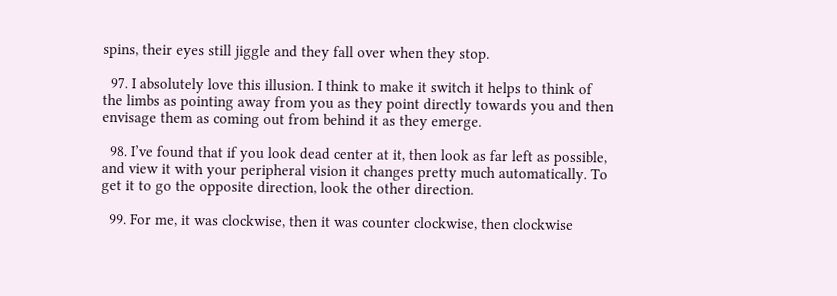spins, their eyes still jiggle and they fall over when they stop.

  97. I absolutely love this illusion. I think to make it switch it helps to think of the limbs as pointing away from you as they point directly towards you and then envisage them as coming out from behind it as they emerge.

  98. I’ve found that if you look dead center at it, then look as far left as possible, and view it with your peripheral vision it changes pretty much automatically. To get it to go the opposite direction, look the other direction.

  99. For me, it was clockwise, then it was counter clockwise, then clockwise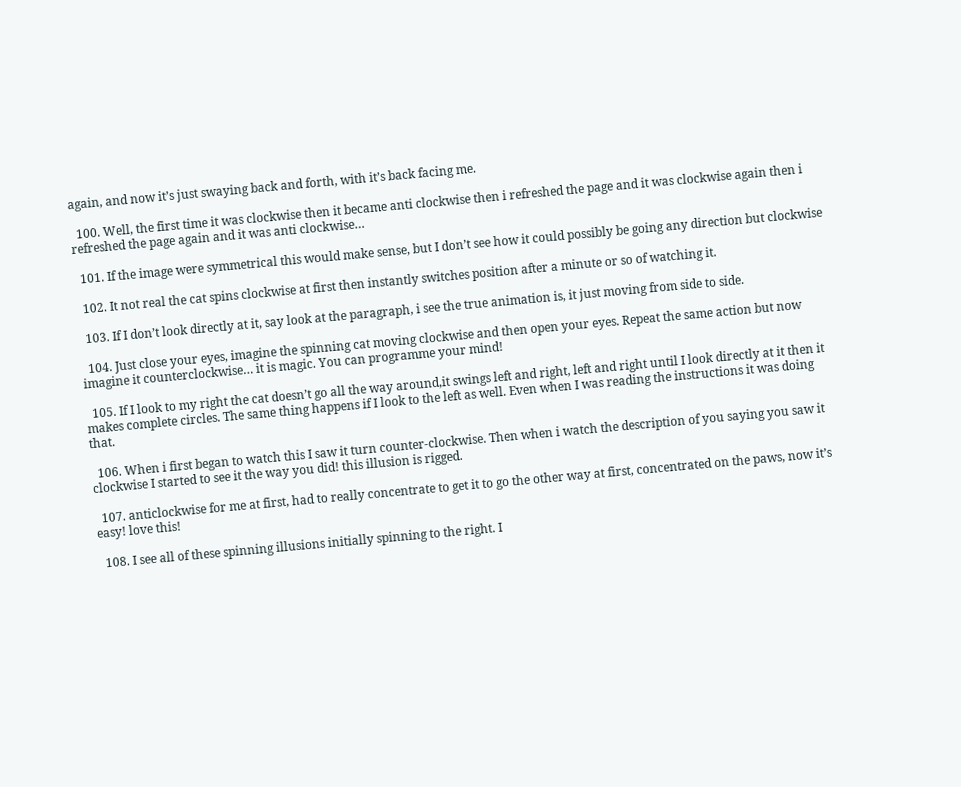again, and now it’s just swaying back and forth, with it’s back facing me.

  100. Well, the first time it was clockwise then it became anti clockwise then i refreshed the page and it was clockwise again then i refreshed the page again and it was anti clockwise…

  101. If the image were symmetrical this would make sense, but I don’t see how it could possibly be going any direction but clockwise

  102. It not real the cat spins clockwise at first then instantly switches position after a minute or so of watching it.

  103. If I don’t look directly at it, say look at the paragraph, i see the true animation is, it just moving from side to side.

  104. Just close your eyes, imagine the spinning cat moving clockwise and then open your eyes. Repeat the same action but now imagine it counterclockwise… it is magic. You can programme your mind!

  105. If I look to my right the cat doesn’t go all the way around,it swings left and right, left and right until I look directly at it then it makes complete circles. The same thing happens if I look to the left as well. Even when I was reading the instructions it was doing that.

  106. When i first began to watch this I saw it turn counter-clockwise. Then when i watch the description of you saying you saw it clockwise I started to see it the way you did! this illusion is rigged.

  107. anticlockwise for me at first, had to really concentrate to get it to go the other way at first, concentrated on the paws, now it’s easy! love this!

  108. I see all of these spinning illusions initially spinning to the right. I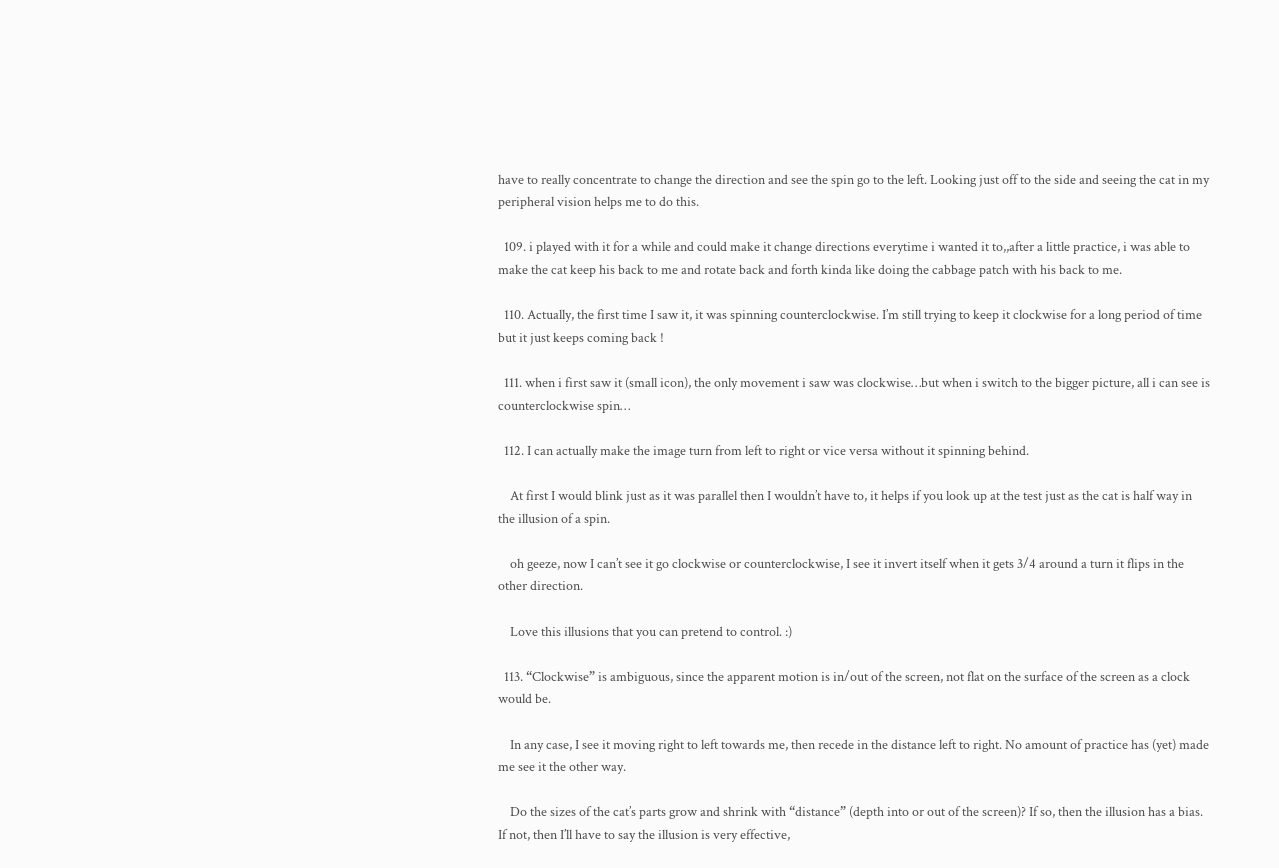have to really concentrate to change the direction and see the spin go to the left. Looking just off to the side and seeing the cat in my peripheral vision helps me to do this.

  109. i played with it for a while and could make it change directions everytime i wanted it to,,after a little practice, i was able to make the cat keep his back to me and rotate back and forth kinda like doing the cabbage patch with his back to me.

  110. Actually, the first time I saw it, it was spinning counterclockwise. I’m still trying to keep it clockwise for a long period of time but it just keeps coming back !

  111. when i first saw it (small icon), the only movement i saw was clockwise…but when i switch to the bigger picture, all i can see is counterclockwise spin…

  112. I can actually make the image turn from left to right or vice versa without it spinning behind.

    At first I would blink just as it was parallel then I wouldn’t have to, it helps if you look up at the test just as the cat is half way in the illusion of a spin.

    oh geeze, now I can’t see it go clockwise or counterclockwise, I see it invert itself when it gets 3/4 around a turn it flips in the other direction.

    Love this illusions that you can pretend to control. :)

  113. “Clockwise” is ambiguous, since the apparent motion is in/out of the screen, not flat on the surface of the screen as a clock would be.

    In any case, I see it moving right to left towards me, then recede in the distance left to right. No amount of practice has (yet) made me see it the other way.

    Do the sizes of the cat’s parts grow and shrink with “distance” (depth into or out of the screen)? If so, then the illusion has a bias. If not, then I’ll have to say the illusion is very effective,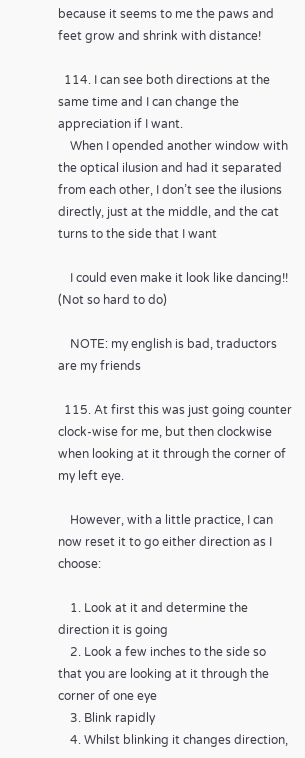because it seems to me the paws and feet grow and shrink with distance!

  114. I can see both directions at the same time and I can change the appreciation if I want.
    When I opended another window with the optical ilusion and had it separated from each other, I don’t see the ilusions directly, just at the middle, and the cat turns to the side that I want

    I could even make it look like dancing!! (Not so hard to do)

    NOTE: my english is bad, traductors are my friends

  115. At first this was just going counter clock-wise for me, but then clockwise when looking at it through the corner of my left eye.

    However, with a little practice, I can now reset it to go either direction as I choose:

    1. Look at it and determine the direction it is going
    2. Look a few inches to the side so that you are looking at it through the corner of one eye
    3. Blink rapidly
    4. Whilst blinking it changes direction,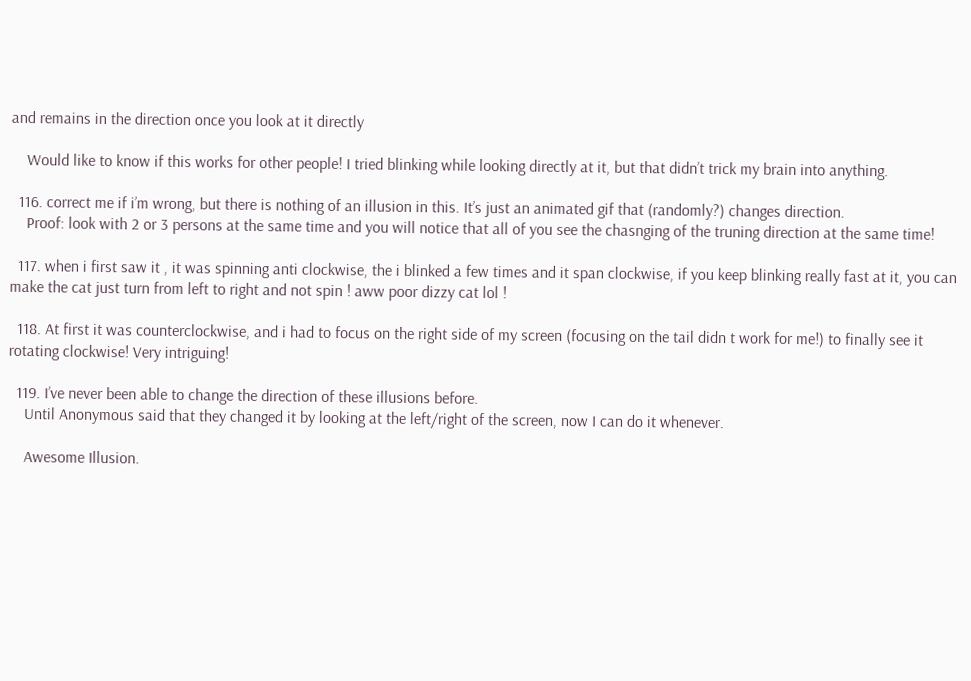and remains in the direction once you look at it directly

    Would like to know if this works for other people! I tried blinking while looking directly at it, but that didn’t trick my brain into anything.

  116. correct me if i’m wrong, but there is nothing of an illusion in this. It’s just an animated gif that (randomly?) changes direction.
    Proof: look with 2 or 3 persons at the same time and you will notice that all of you see the chasnging of the truning direction at the same time!

  117. when i first saw it , it was spinning anti clockwise, the i blinked a few times and it span clockwise, if you keep blinking really fast at it, you can make the cat just turn from left to right and not spin ! aww poor dizzy cat lol !

  118. At first it was counterclockwise, and i had to focus on the right side of my screen (focusing on the tail didn t work for me!) to finally see it rotating clockwise! Very intriguing!

  119. I’ve never been able to change the direction of these illusions before.
    Until Anonymous said that they changed it by looking at the left/right of the screen, now I can do it whenever.

    Awesome Illusion.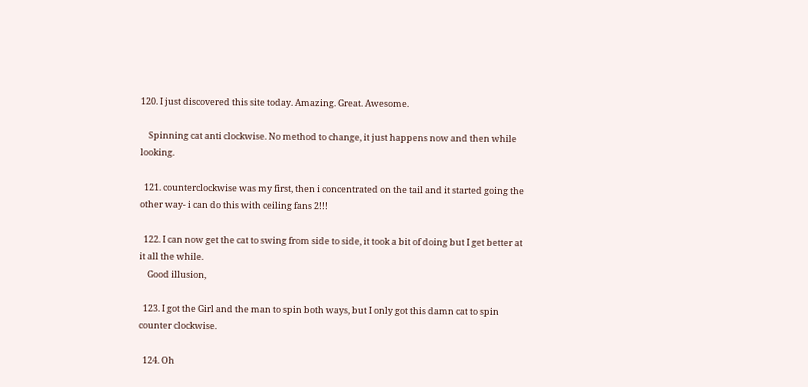120. I just discovered this site today. Amazing. Great. Awesome.

    Spinning cat anti clockwise. No method to change, it just happens now and then while looking.

  121. counterclockwise was my first, then i concentrated on the tail and it started going the other way- i can do this with ceiling fans 2!!!

  122. I can now get the cat to swing from side to side, it took a bit of doing but I get better at it all the while.
    Good illusion,

  123. I got the Girl and the man to spin both ways, but I only got this damn cat to spin counter clockwise.

  124. Oh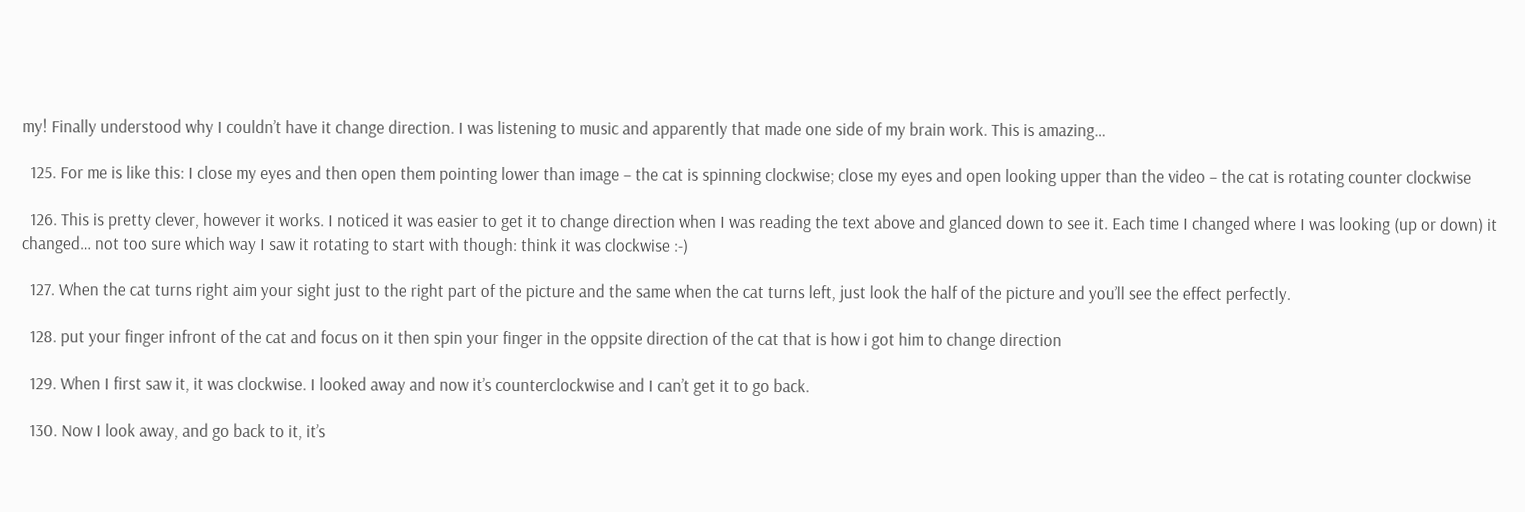my! Finally understood why I couldn’t have it change direction. I was listening to music and apparently that made one side of my brain work. This is amazing…

  125. For me is like this: I close my eyes and then open them pointing lower than image – the cat is spinning clockwise; close my eyes and open looking upper than the video – the cat is rotating counter clockwise

  126. This is pretty clever, however it works. I noticed it was easier to get it to change direction when I was reading the text above and glanced down to see it. Each time I changed where I was looking (up or down) it changed… not too sure which way I saw it rotating to start with though: think it was clockwise :-)

  127. When the cat turns right aim your sight just to the right part of the picture and the same when the cat turns left, just look the half of the picture and you’ll see the effect perfectly.

  128. put your finger infront of the cat and focus on it then spin your finger in the oppsite direction of the cat that is how i got him to change direction

  129. When I first saw it, it was clockwise. I looked away and now it’s counterclockwise and I can’t get it to go back.

  130. Now I look away, and go back to it, it’s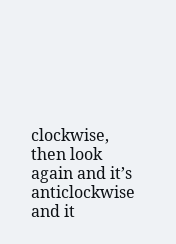clockwise, then look again and it’s anticlockwise and it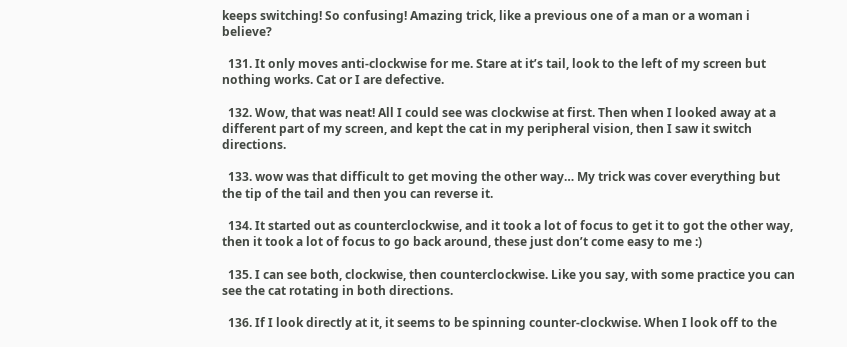keeps switching! So confusing! Amazing trick, like a previous one of a man or a woman i believe?

  131. It only moves anti-clockwise for me. Stare at it’s tail, look to the left of my screen but nothing works. Cat or I are defective.

  132. Wow, that was neat! All I could see was clockwise at first. Then when I looked away at a different part of my screen, and kept the cat in my peripheral vision, then I saw it switch directions.

  133. wow was that difficult to get moving the other way… My trick was cover everything but the tip of the tail and then you can reverse it.

  134. It started out as counterclockwise, and it took a lot of focus to get it to got the other way, then it took a lot of focus to go back around, these just don’t come easy to me :)

  135. I can see both, clockwise, then counterclockwise. Like you say, with some practice you can see the cat rotating in both directions.

  136. If I look directly at it, it seems to be spinning counter-clockwise. When I look off to the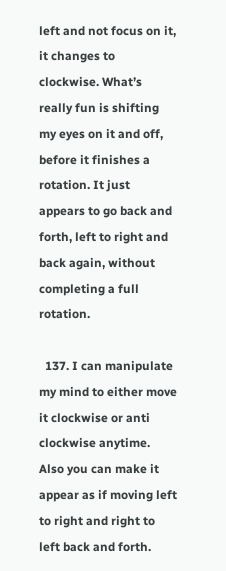left and not focus on it, it changes to clockwise. What’s really fun is shifting my eyes on it and off, before it finishes a rotation. It just appears to go back and forth, left to right and back again, without completing a full rotation.

  137. I can manipulate my mind to either move it clockwise or anti clockwise anytime. Also you can make it appear as if moving left to right and right to left back and forth.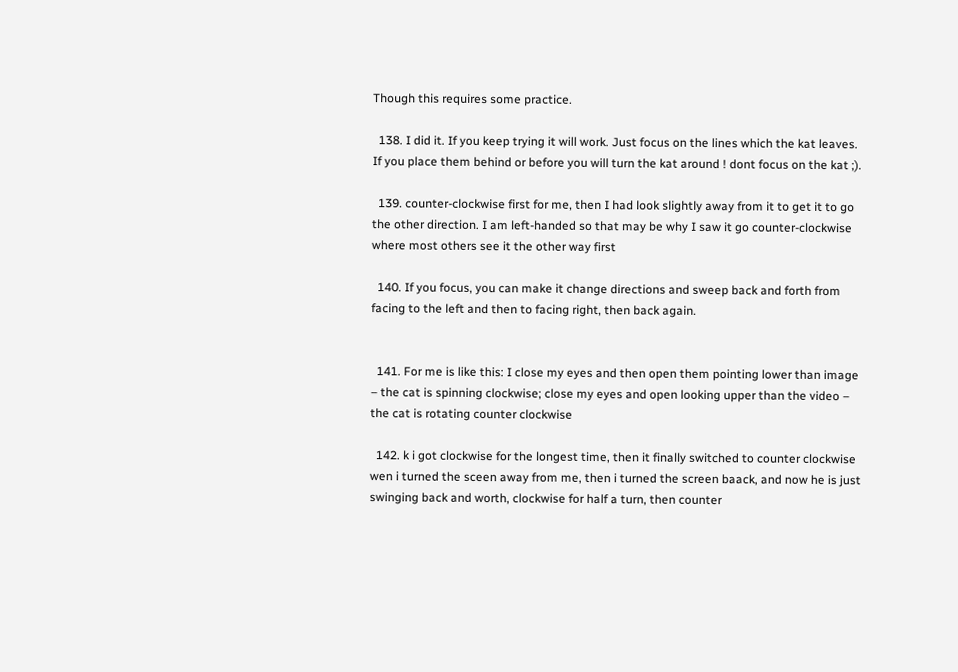Though this requires some practice.

  138. I did it. If you keep trying it will work. Just focus on the lines which the kat leaves. If you place them behind or before you will turn the kat around ! dont focus on the kat ;).

  139. counter-clockwise first for me, then I had look slightly away from it to get it to go the other direction. I am left-handed so that may be why I saw it go counter-clockwise where most others see it the other way first

  140. If you focus, you can make it change directions and sweep back and forth from facing to the left and then to facing right, then back again.


  141. For me is like this: I close my eyes and then open them pointing lower than image – the cat is spinning clockwise; close my eyes and open looking upper than the video – the cat is rotating counter clockwise

  142. k i got clockwise for the longest time, then it finally switched to counter clockwise wen i turned the sceen away from me, then i turned the screen baack, and now he is just swinging back and worth, clockwise for half a turn, then counter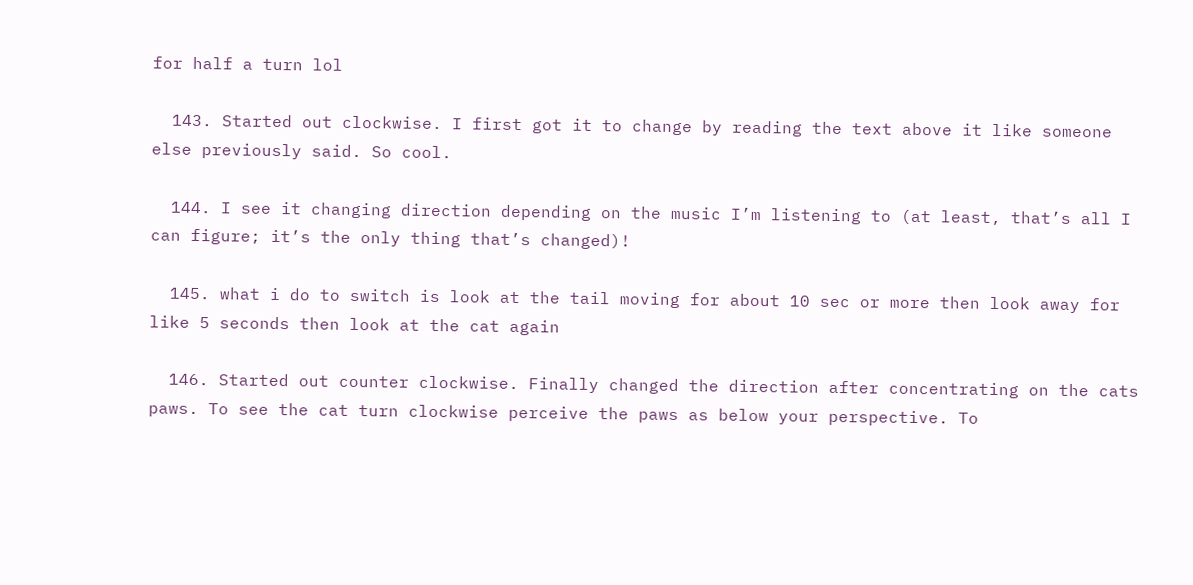for half a turn lol

  143. Started out clockwise. I first got it to change by reading the text above it like someone else previously said. So cool.

  144. I see it changing direction depending on the music I’m listening to (at least, that’s all I can figure; it’s the only thing that’s changed)!

  145. what i do to switch is look at the tail moving for about 10 sec or more then look away for like 5 seconds then look at the cat again

  146. Started out counter clockwise. Finally changed the direction after concentrating on the cats paws. To see the cat turn clockwise perceive the paws as below your perspective. To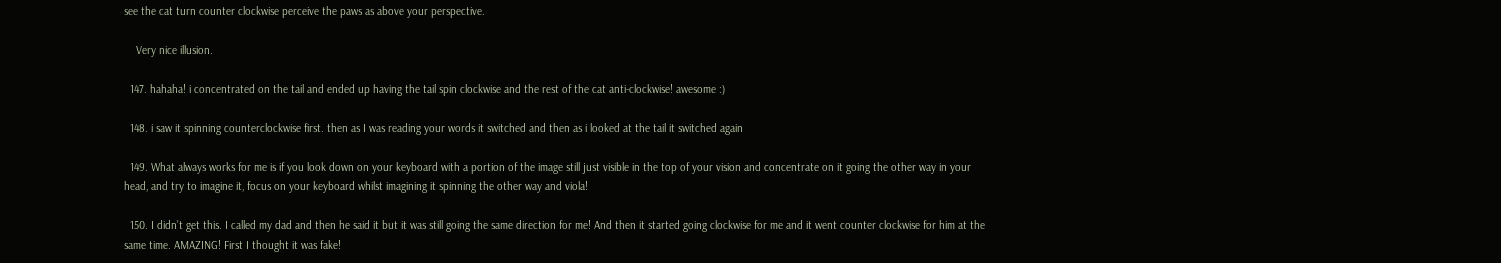see the cat turn counter clockwise perceive the paws as above your perspective.

    Very nice illusion.

  147. hahaha! i concentrated on the tail and ended up having the tail spin clockwise and the rest of the cat anti-clockwise! awesome :)

  148. i saw it spinning counterclockwise first. then as I was reading your words it switched and then as i looked at the tail it switched again

  149. What always works for me is if you look down on your keyboard with a portion of the image still just visible in the top of your vision and concentrate on it going the other way in your head, and try to imagine it, focus on your keyboard whilst imagining it spinning the other way and viola!

  150. I didn’t get this. I called my dad and then he said it but it was still going the same direction for me! And then it started going clockwise for me and it went counter clockwise for him at the same time. AMAZING! First I thought it was fake!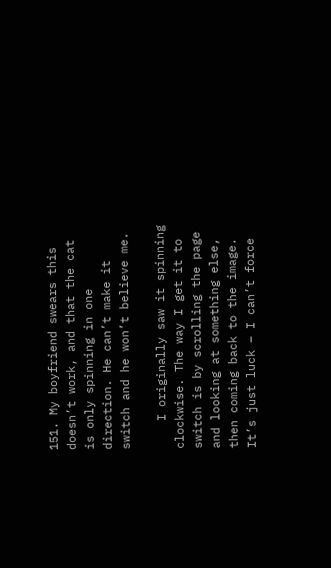151. My boyfriend swears this doesn’t work, and that the cat is only spinning in one direction. He can’t make it switch and he won’t believe me.

    I originally saw it spinning clockwise. The way I get it to switch is by scrolling the page and looking at something else, then coming back to the image. It’s just luck – I can’t force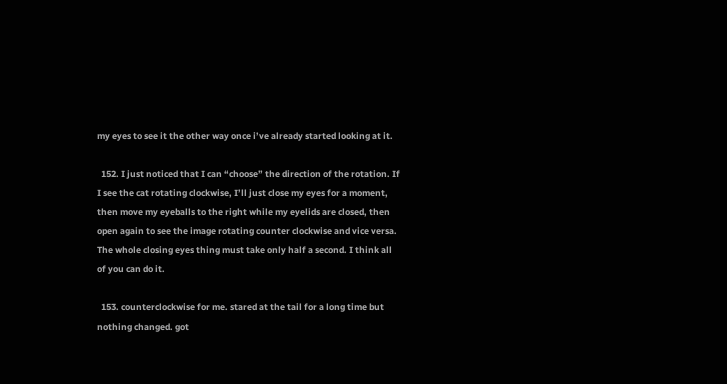my eyes to see it the other way once i’ve already started looking at it.

  152. I just noticed that I can “choose” the direction of the rotation. If I see the cat rotating clockwise, I’ll just close my eyes for a moment, then move my eyeballs to the right while my eyelids are closed, then open again to see the image rotating counter clockwise and vice versa. The whole closing eyes thing must take only half a second. I think all of you can do it.

  153. counterclockwise for me. stared at the tail for a long time but nothing changed. got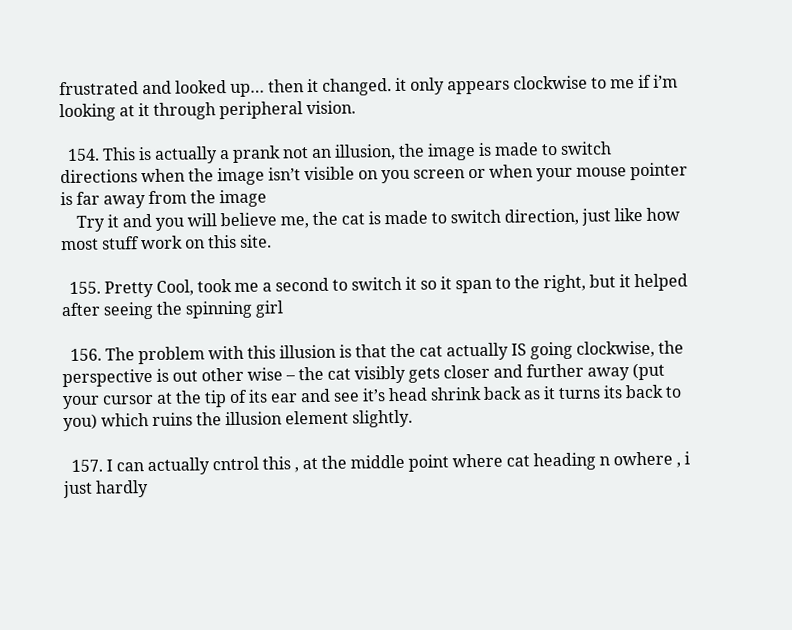frustrated and looked up… then it changed. it only appears clockwise to me if i’m looking at it through peripheral vision.

  154. This is actually a prank not an illusion, the image is made to switch directions when the image isn’t visible on you screen or when your mouse pointer is far away from the image
    Try it and you will believe me, the cat is made to switch direction, just like how most stuff work on this site.

  155. Pretty Cool, took me a second to switch it so it span to the right, but it helped after seeing the spinning girl

  156. The problem with this illusion is that the cat actually IS going clockwise, the perspective is out other wise – the cat visibly gets closer and further away (put your cursor at the tip of its ear and see it’s head shrink back as it turns its back to you) which ruins the illusion element slightly.

  157. I can actually cntrol this , at the middle point where cat heading n owhere , i just hardly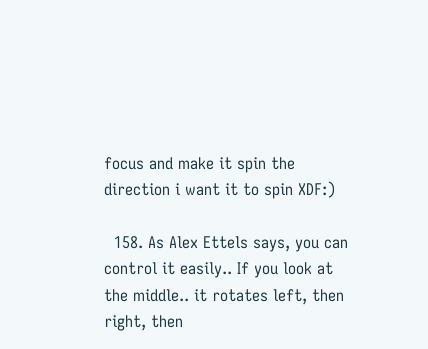focus and make it spin the direction i want it to spin XDF:)

  158. As Alex Ettels says, you can control it easily.. If you look at the middle.. it rotates left, then right, then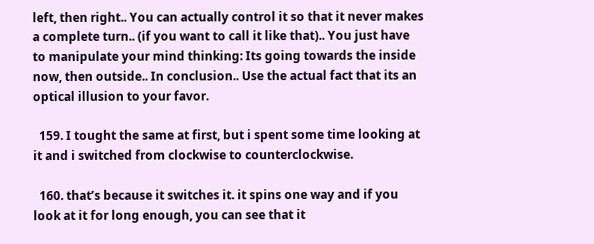left, then right.. You can actually control it so that it never makes a complete turn.. (if you want to call it like that).. You just have to manipulate your mind thinking: Its going towards the inside now, then outside.. In conclusion.. Use the actual fact that its an optical illusion to your favor.

  159. I tought the same at first, but i spent some time looking at it and i switched from clockwise to counterclockwise.

  160. that’s because it switches it. it spins one way and if you look at it for long enough, you can see that it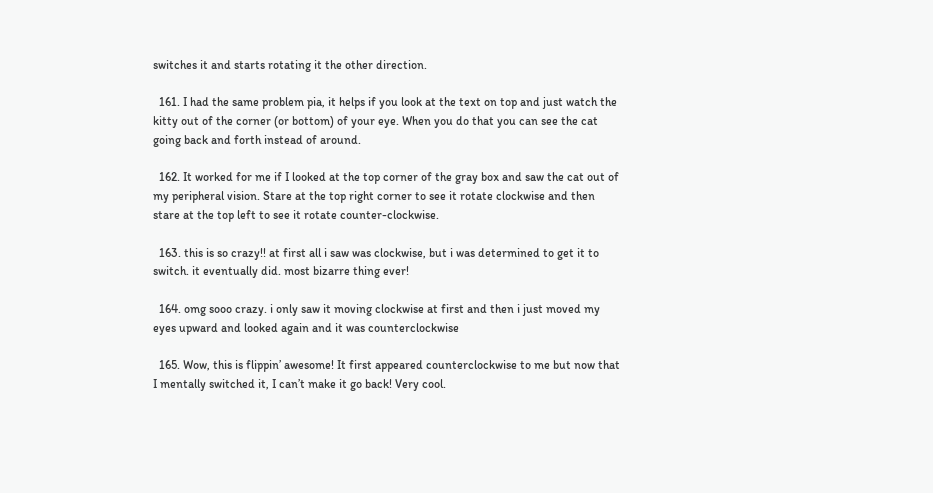switches it and starts rotating it the other direction.

  161. I had the same problem pia, it helps if you look at the text on top and just watch the kitty out of the corner (or bottom) of your eye. When you do that you can see the cat going back and forth instead of around.

  162. It worked for me if I looked at the top corner of the gray box and saw the cat out of my peripheral vision. Stare at the top right corner to see it rotate clockwise and then stare at the top left to see it rotate counter-clockwise.

  163. this is so crazy!! at first all i saw was clockwise, but i was determined to get it to switch. it eventually did. most bizarre thing ever!

  164. omg sooo crazy. i only saw it moving clockwise at first and then i just moved my eyes upward and looked again and it was counterclockwise

  165. Wow, this is flippin’ awesome! It first appeared counterclockwise to me but now that I mentally switched it, I can’t make it go back! Very cool.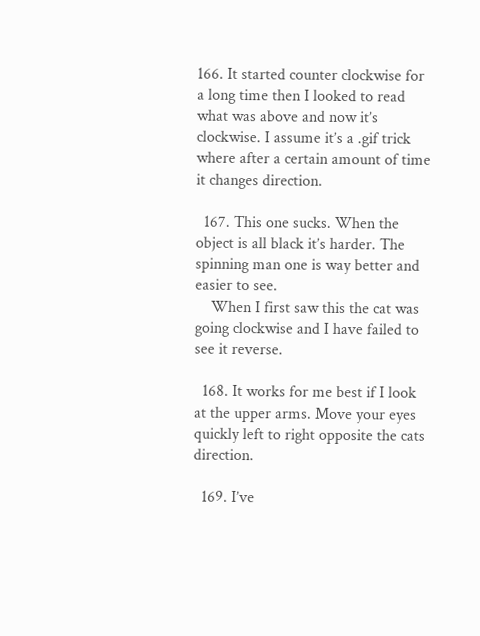166. It started counter clockwise for a long time then I looked to read what was above and now it’s clockwise. I assume it’s a .gif trick where after a certain amount of time it changes direction.

  167. This one sucks. When the object is all black it’s harder. The spinning man one is way better and easier to see.
    When I first saw this the cat was going clockwise and I have failed to see it reverse.

  168. It works for me best if I look at the upper arms. Move your eyes quickly left to right opposite the cats direction.

  169. I’ve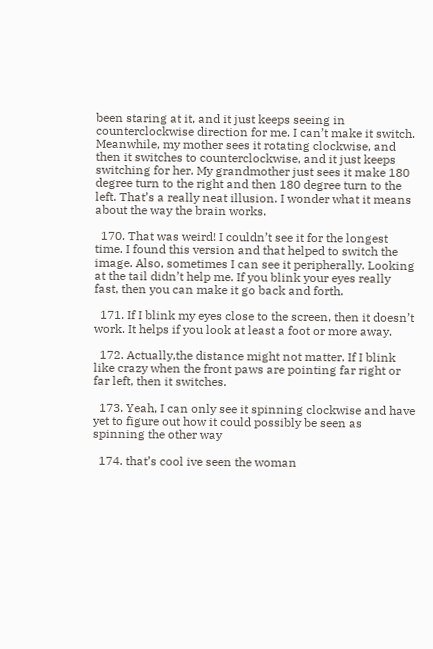been staring at it, and it just keeps seeing in counterclockwise direction for me. I can’t make it switch. Meanwhile, my mother sees it rotating clockwise, and then it switches to counterclockwise, and it just keeps switching for her. My grandmother just sees it make 180 degree turn to the right and then 180 degree turn to the left. That’s a really neat illusion. I wonder what it means about the way the brain works.

  170. That was weird! I couldn’t see it for the longest time. I found this version and that helped to switch the image. Also, sometimes I can see it peripherally. Looking at the tail didn’t help me. If you blink your eyes really fast, then you can make it go back and forth.

  171. If I blink my eyes close to the screen, then it doesn’t work. It helps if you look at least a foot or more away.

  172. Actually,the distance might not matter. If I blink like crazy when the front paws are pointing far right or far left, then it switches.

  173. Yeah, I can only see it spinning clockwise and have yet to figure out how it could possibly be seen as spinning the other way

  174. that’s cool ive seen the woman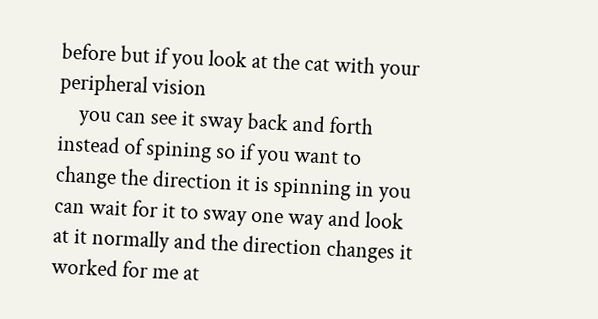before but if you look at the cat with your peripheral vision
    you can see it sway back and forth instead of spining so if you want to change the direction it is spinning in you can wait for it to sway one way and look at it normally and the direction changes it worked for me at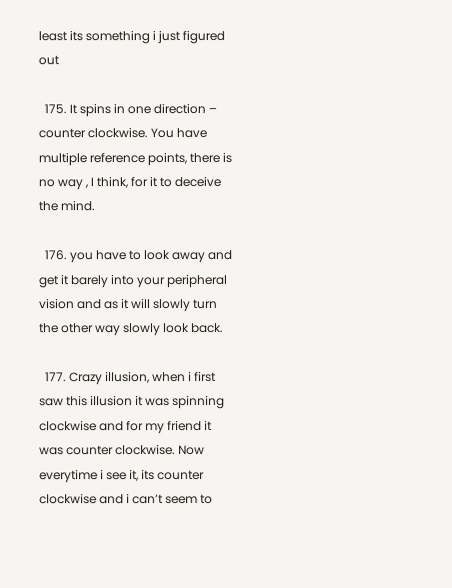least its something i just figured out

  175. It spins in one direction – counter clockwise. You have multiple reference points, there is no way , I think, for it to deceive the mind.

  176. you have to look away and get it barely into your peripheral vision and as it will slowly turn the other way slowly look back.

  177. Crazy illusion, when i first saw this illusion it was spinning clockwise and for my friend it was counter clockwise. Now everytime i see it, its counter clockwise and i can’t seem to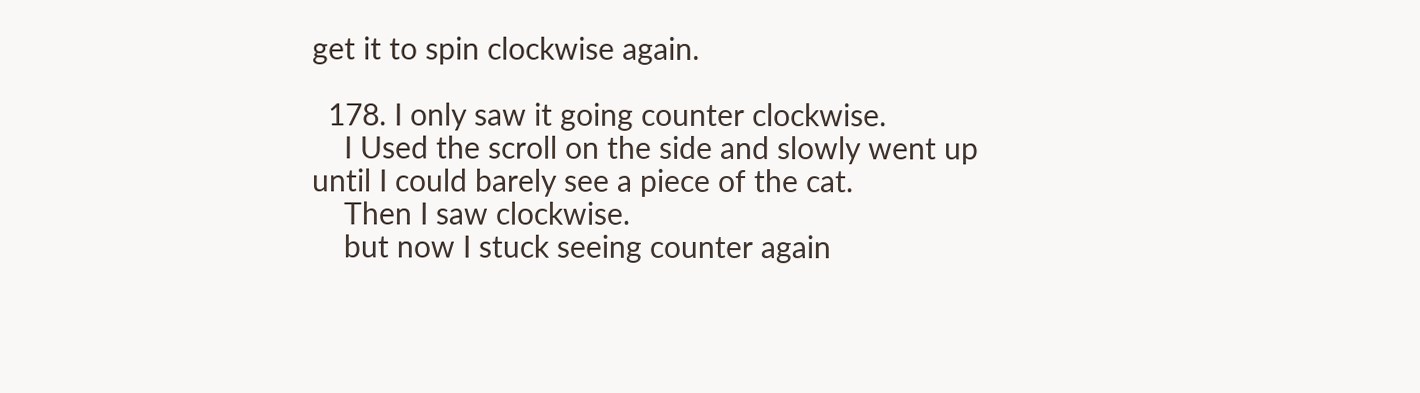get it to spin clockwise again.

  178. I only saw it going counter clockwise.
    I Used the scroll on the side and slowly went up until I could barely see a piece of the cat.
    Then I saw clockwise.
    but now I stuck seeing counter again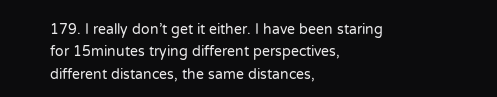179. I really don’t get it either. I have been staring for 15minutes trying different perspectives, different distances, the same distances,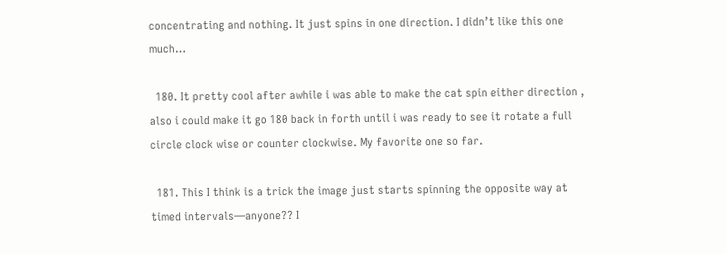concentrating and nothing. It just spins in one direction. I didn’t like this one much…

  180. It pretty cool after awhile i was able to make the cat spin either direction , also i could make it go 180 back in forth until i was ready to see it rotate a full circle clock wise or counter clockwise. My favorite one so far.

  181. This I think is a trick the image just starts spinning the opposite way at timed intervals—anyone?? I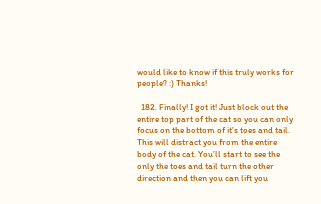would like to know if this truly works for people? :) Thanks!

  182. Finally! I got it! Just block out the entire top part of the cat so you can only focus on the bottom of it’s toes and tail. This will distract you from the entire body of the cat. You’ll start to see the only the toes and tail turn the other direction and then you can lift you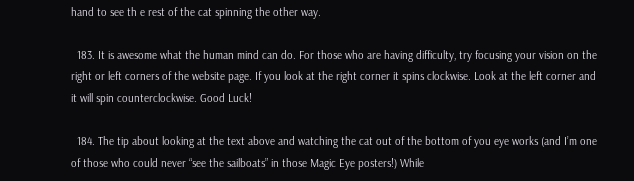hand to see th e rest of the cat spinning the other way.

  183. It is awesome what the human mind can do. For those who are having difficulty, try focusing your vision on the right or left corners of the website page. If you look at the right corner it spins clockwise. Look at the left corner and it will spin counterclockwise. Good Luck!

  184. The tip about looking at the text above and watching the cat out of the bottom of you eye works (and I’m one of those who could never “see the sailboats” in those Magic Eye posters!) While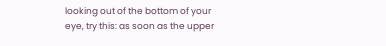looking out of the bottom of your eye, try this: as soon as the upper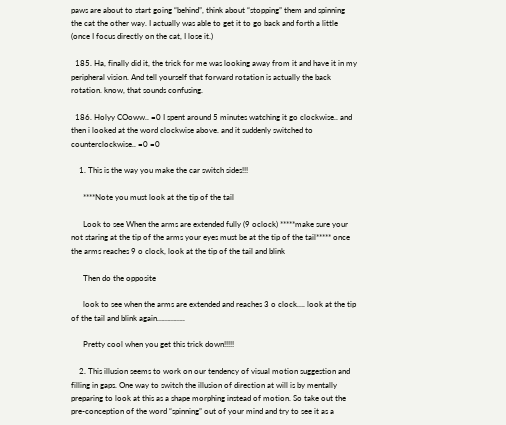paws are about to start going “behind”, think about “stopping” them and spinning the cat the other way. I actually was able to get it to go back and forth a little (once I focus directly on the cat, I lose it.)

  185. Ha, finally did it, the trick for me was looking away from it and have it in my peripheral vision. And tell yourself that forward rotation is actually the back rotation. know, that sounds confusing.

  186. Holyy COoww.. =0 I spent around 5 minutes watching it go clockwise.. and then i looked at the word clockwise above. and it suddenly switched to counterclockwise.. =0 =0

    1. This is the way you make the car switch sides!!!

      ****Note you must look at the tip of the tail

      Look to see When the arms are extended fully (9 oclock) *****make sure your not staring at the tip of the arms your eyes must be at the tip of the tail***** once the arms reaches 9 o clock, look at the tip of the tail and blink

      Then do the opposite

      look to see when the arms are extended and reaches 3 o clock…. look at the tip of the tail and blink again…………..

      Pretty cool when you get this trick down!!!!!

    2. This illusion seems to work on our tendency of visual motion suggestion and filling in gaps. One way to switch the illusion of direction at will is by mentally preparing to look at this as a shape morphing instead of motion. So take out the pre-conception of the word “spinning” out of your mind and try to see it as a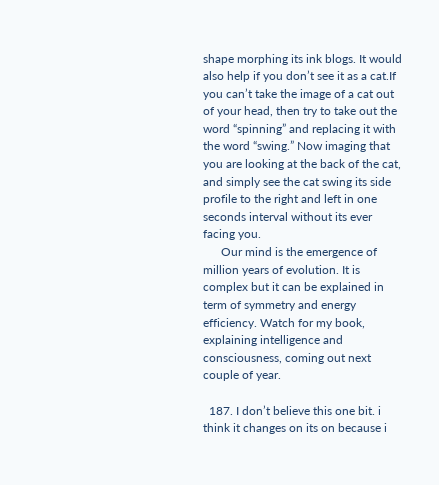shape morphing its ink blogs. It would also help if you don’t see it as a cat.If you can’t take the image of a cat out of your head, then try to take out the word “spinning” and replacing it with the word “swing.” Now imaging that you are looking at the back of the cat, and simply see the cat swing its side profile to the right and left in one seconds interval without its ever facing you.
      Our mind is the emergence of million years of evolution. It is complex but it can be explained in term of symmetry and energy efficiency. Watch for my book, explaining intelligence and consciousness, coming out next couple of year.

  187. I don’t believe this one bit. i think it changes on its on because i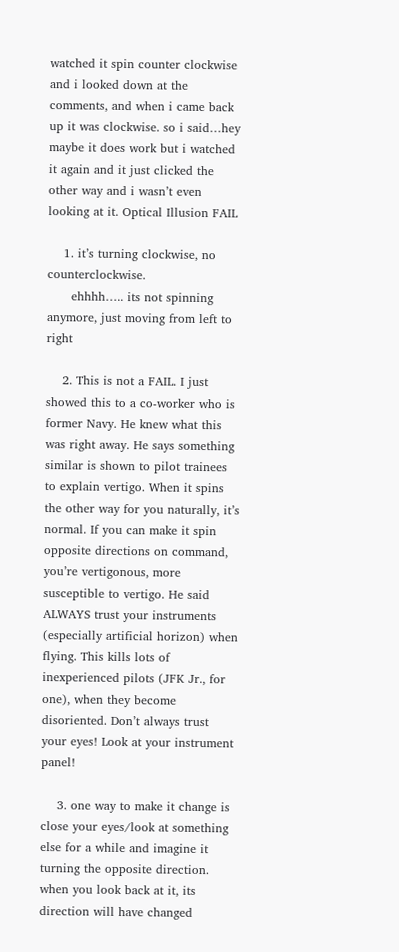watched it spin counter clockwise and i looked down at the comments, and when i came back up it was clockwise. so i said…hey maybe it does work but i watched it again and it just clicked the other way and i wasn’t even looking at it. Optical Illusion FAIL

    1. it’s turning clockwise, no counterclockwise.
      ehhhh….. its not spinning anymore, just moving from left to right

    2. This is not a FAIL. I just showed this to a co-worker who is former Navy. He knew what this was right away. He says something similar is shown to pilot trainees to explain vertigo. When it spins the other way for you naturally, it’s normal. If you can make it spin opposite directions on command, you’re vertigonous, more susceptible to vertigo. He said ALWAYS trust your instruments (especially artificial horizon) when flying. This kills lots of inexperienced pilots (JFK Jr., for one), when they become disoriented. Don’t always trust your eyes! Look at your instrument panel!

    3. one way to make it change is close your eyes/look at something else for a while and imagine it turning the opposite direction. when you look back at it, its direction will have changed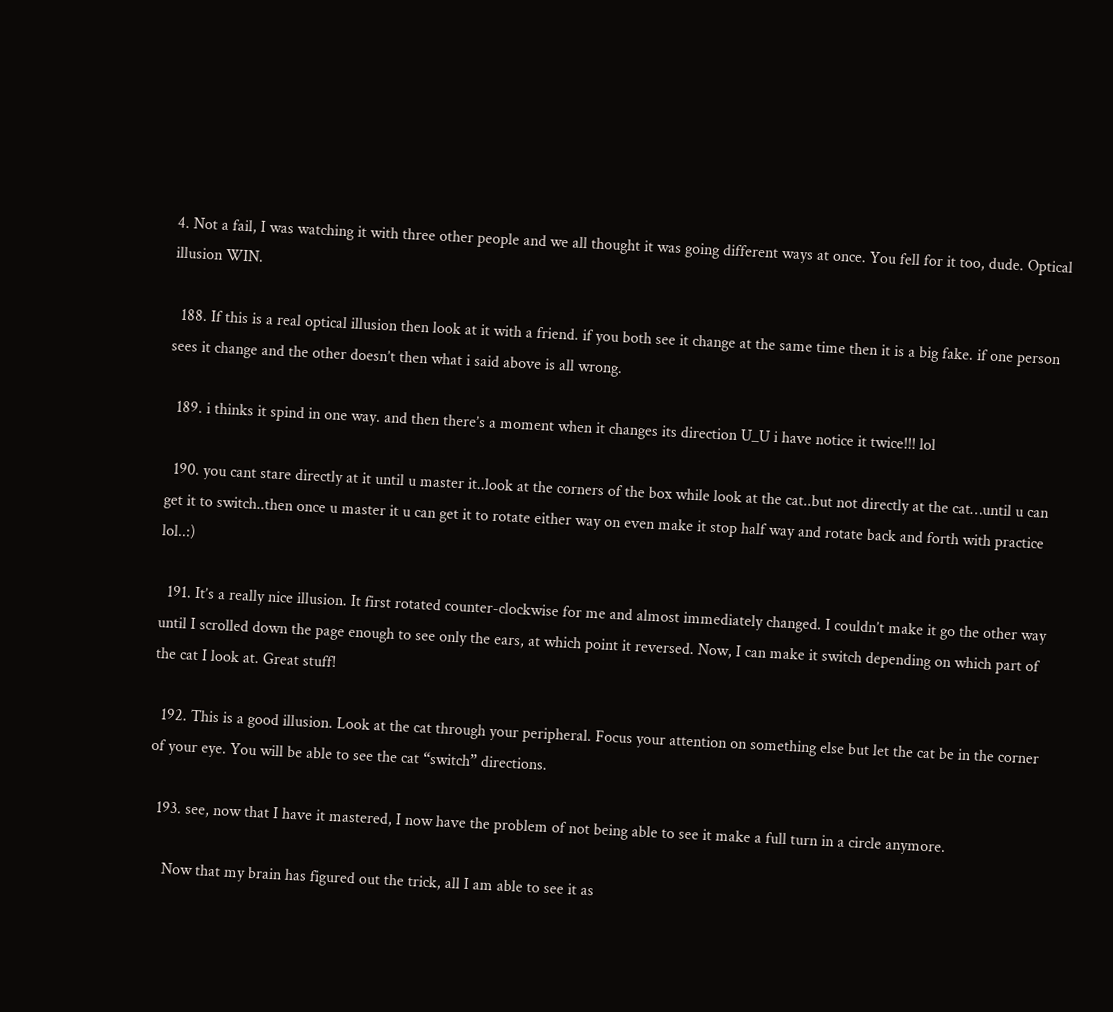4. Not a fail, I was watching it with three other people and we all thought it was going different ways at once. You fell for it too, dude. Optical illusion WIN.

  188. If this is a real optical illusion then look at it with a friend. if you both see it change at the same time then it is a big fake. if one person sees it change and the other doesn’t then what i said above is all wrong.

  189. i thinks it spind in one way. and then there’s a moment when it changes its direction U_U i have notice it twice!!! lol

  190. you cant stare directly at it until u master it..look at the corners of the box while look at the cat..but not directly at the cat…until u can get it to switch..then once u master it u can get it to rotate either way on even make it stop half way and rotate back and forth with practice lol..:)

  191. It’s a really nice illusion. It first rotated counter-clockwise for me and almost immediately changed. I couldn’t make it go the other way until I scrolled down the page enough to see only the ears, at which point it reversed. Now, I can make it switch depending on which part of the cat I look at. Great stuff!

  192. This is a good illusion. Look at the cat through your peripheral. Focus your attention on something else but let the cat be in the corner of your eye. You will be able to see the cat “switch” directions.

  193. see, now that I have it mastered, I now have the problem of not being able to see it make a full turn in a circle anymore.

    Now that my brain has figured out the trick, all I am able to see it as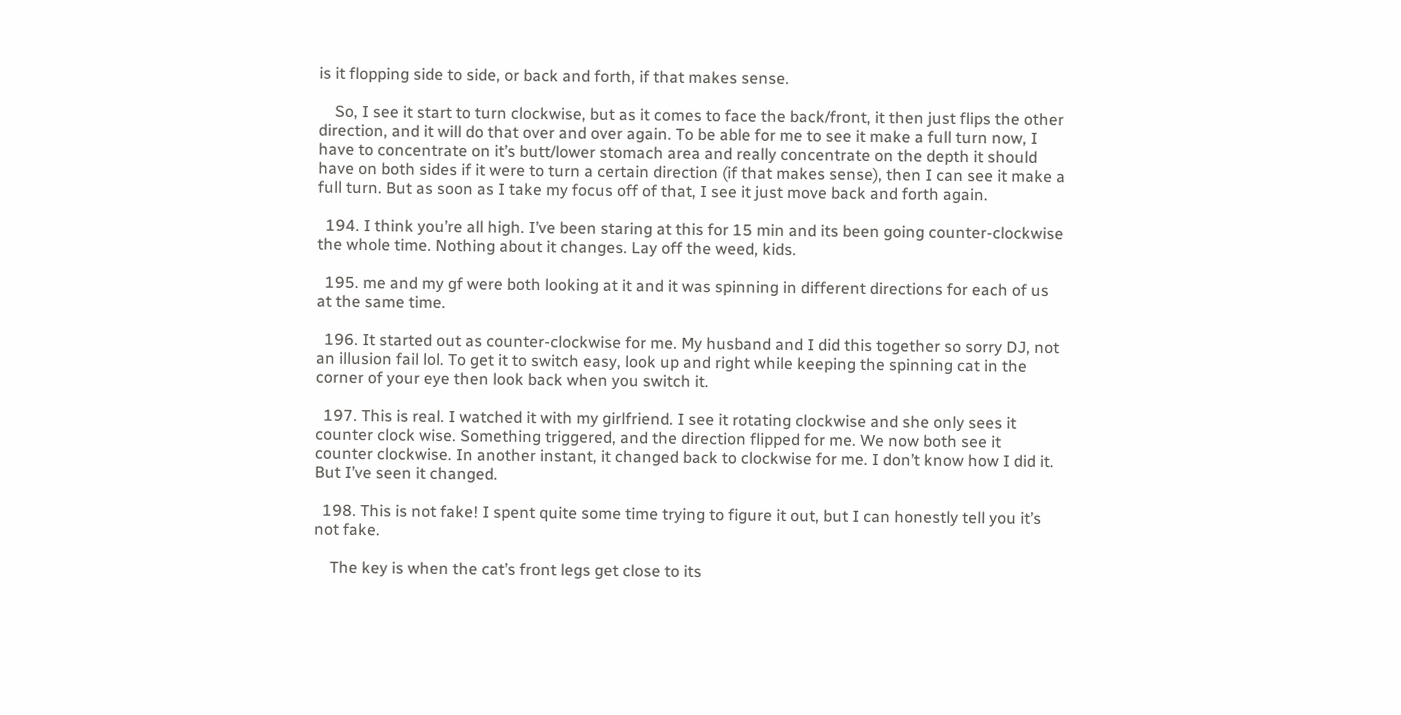is it flopping side to side, or back and forth, if that makes sense.

    So, I see it start to turn clockwise, but as it comes to face the back/front, it then just flips the other direction, and it will do that over and over again. To be able for me to see it make a full turn now, I have to concentrate on it’s butt/lower stomach area and really concentrate on the depth it should have on both sides if it were to turn a certain direction (if that makes sense), then I can see it make a full turn. But as soon as I take my focus off of that, I see it just move back and forth again.

  194. I think you’re all high. I’ve been staring at this for 15 min and its been going counter-clockwise the whole time. Nothing about it changes. Lay off the weed, kids.

  195. me and my gf were both looking at it and it was spinning in different directions for each of us at the same time.

  196. It started out as counter-clockwise for me. My husband and I did this together so sorry DJ, not an illusion fail lol. To get it to switch easy, look up and right while keeping the spinning cat in the corner of your eye then look back when you switch it.

  197. This is real. I watched it with my girlfriend. I see it rotating clockwise and she only sees it counter clock wise. Something triggered, and the direction flipped for me. We now both see it counter clockwise. In another instant, it changed back to clockwise for me. I don’t know how I did it. But I’ve seen it changed.

  198. This is not fake! I spent quite some time trying to figure it out, but I can honestly tell you it’s not fake.

    The key is when the cat’s front legs get close to its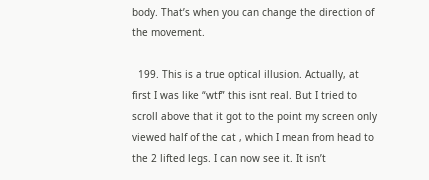body. That’s when you can change the direction of the movement.

  199. This is a true optical illusion. Actually, at first I was like “wtf” this isnt real. But I tried to scroll above that it got to the point my screen only viewed half of the cat , which I mean from head to the 2 lifted legs. I can now see it. It isn’t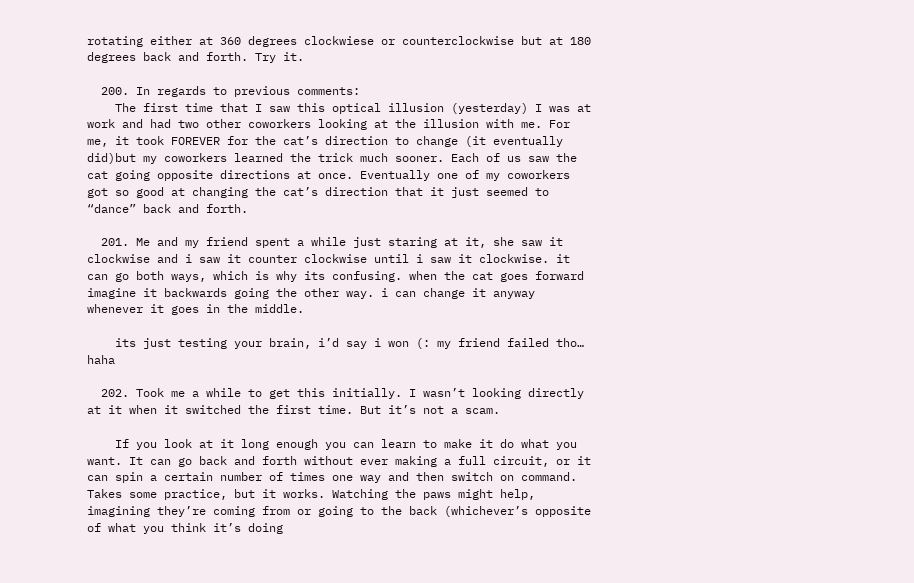rotating either at 360 degrees clockwiese or counterclockwise but at 180 degrees back and forth. Try it.

  200. In regards to previous comments:
    The first time that I saw this optical illusion (yesterday) I was at work and had two other coworkers looking at the illusion with me. For me, it took FOREVER for the cat’s direction to change (it eventually did)but my coworkers learned the trick much sooner. Each of us saw the cat going opposite directions at once. Eventually one of my coworkers got so good at changing the cat’s direction that it just seemed to “dance” back and forth.

  201. Me and my friend spent a while just staring at it, she saw it clockwise and i saw it counter clockwise until i saw it clockwise. it can go both ways, which is why its confusing. when the cat goes forward imagine it backwards going the other way. i can change it anyway whenever it goes in the middle.

    its just testing your brain, i’d say i won (: my friend failed tho… haha

  202. Took me a while to get this initially. I wasn’t looking directly at it when it switched the first time. But it’s not a scam.

    If you look at it long enough you can learn to make it do what you want. It can go back and forth without ever making a full circuit, or it can spin a certain number of times one way and then switch on command. Takes some practice, but it works. Watching the paws might help, imagining they’re coming from or going to the back (whichever’s opposite of what you think it’s doing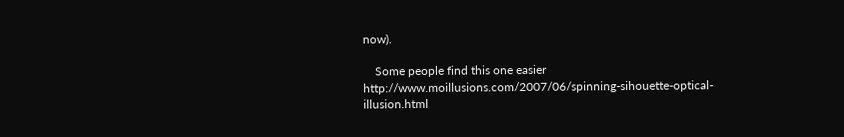now).

    Some people find this one easier http://www.moillusions.com/2007/06/spinning-sihouette-optical-illusion.html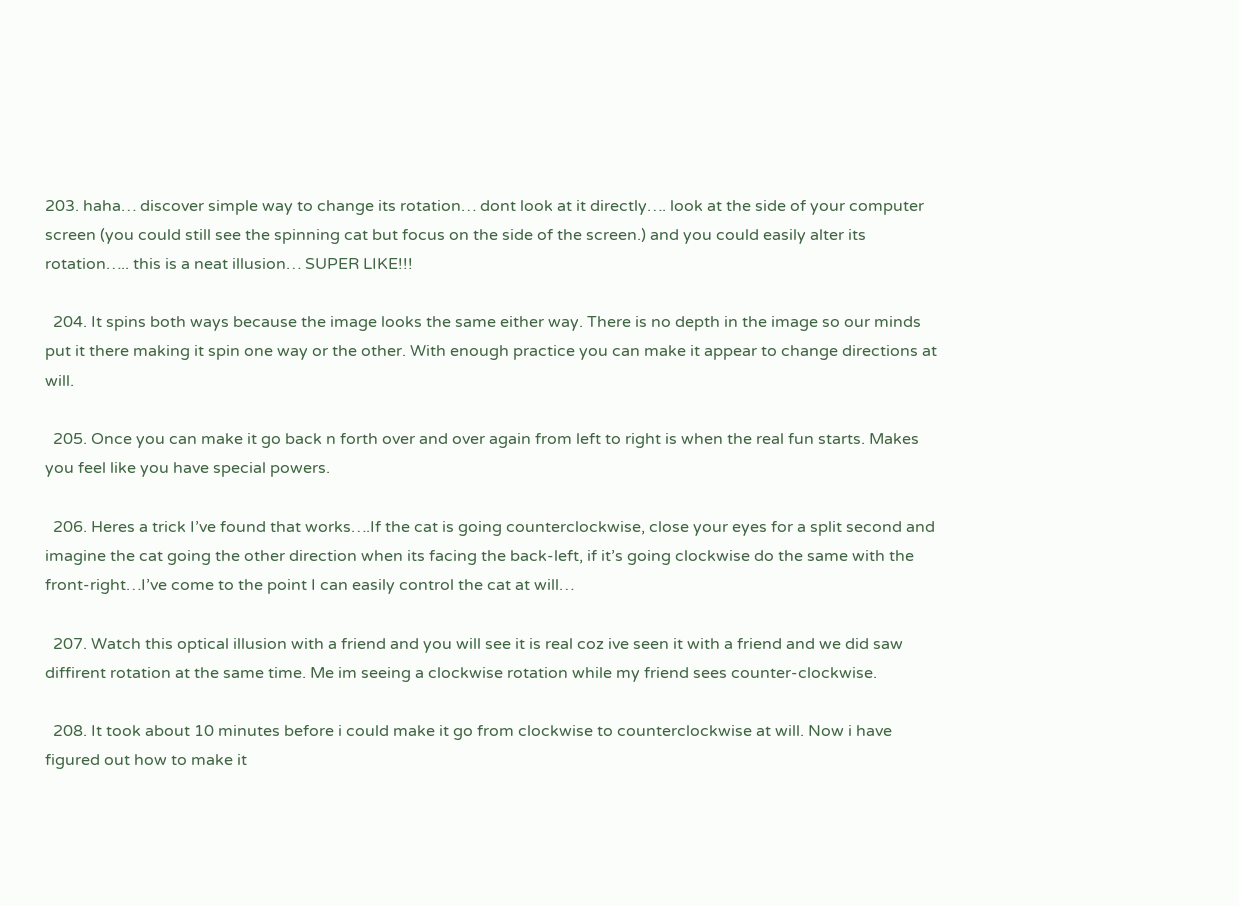203. haha… discover simple way to change its rotation… dont look at it directly…. look at the side of your computer screen (you could still see the spinning cat but focus on the side of the screen.) and you could easily alter its rotation….. this is a neat illusion… SUPER LIKE!!!

  204. It spins both ways because the image looks the same either way. There is no depth in the image so our minds put it there making it spin one way or the other. With enough practice you can make it appear to change directions at will.

  205. Once you can make it go back n forth over and over again from left to right is when the real fun starts. Makes you feel like you have special powers.

  206. Heres a trick I’ve found that works….If the cat is going counterclockwise, close your eyes for a split second and imagine the cat going the other direction when its facing the back-left, if it’s going clockwise do the same with the front-right…I’ve come to the point I can easily control the cat at will…

  207. Watch this optical illusion with a friend and you will see it is real coz ive seen it with a friend and we did saw diffirent rotation at the same time. Me im seeing a clockwise rotation while my friend sees counter-clockwise.

  208. It took about 10 minutes before i could make it go from clockwise to counterclockwise at will. Now i have figured out how to make it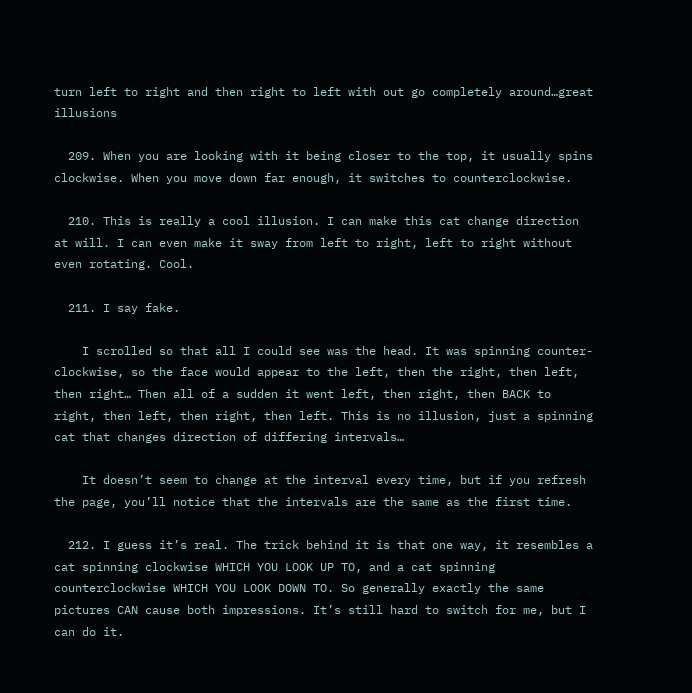turn left to right and then right to left with out go completely around…great illusions

  209. When you are looking with it being closer to the top, it usually spins clockwise. When you move down far enough, it switches to counterclockwise.

  210. This is really a cool illusion. I can make this cat change direction at will. I can even make it sway from left to right, left to right without even rotating. Cool.

  211. I say fake.

    I scrolled so that all I could see was the head. It was spinning counter-clockwise, so the face would appear to the left, then the right, then left, then right… Then all of a sudden it went left, then right, then BACK to right, then left, then right, then left. This is no illusion, just a spinning cat that changes direction of differing intervals…

    It doesn’t seem to change at the interval every time, but if you refresh the page, you’ll notice that the intervals are the same as the first time.

  212. I guess it’s real. The trick behind it is that one way, it resembles a cat spinning clockwise WHICH YOU LOOK UP TO, and a cat spinning counterclockwise WHICH YOU LOOK DOWN TO. So generally exactly the same pictures CAN cause both impressions. It’s still hard to switch for me, but I can do it.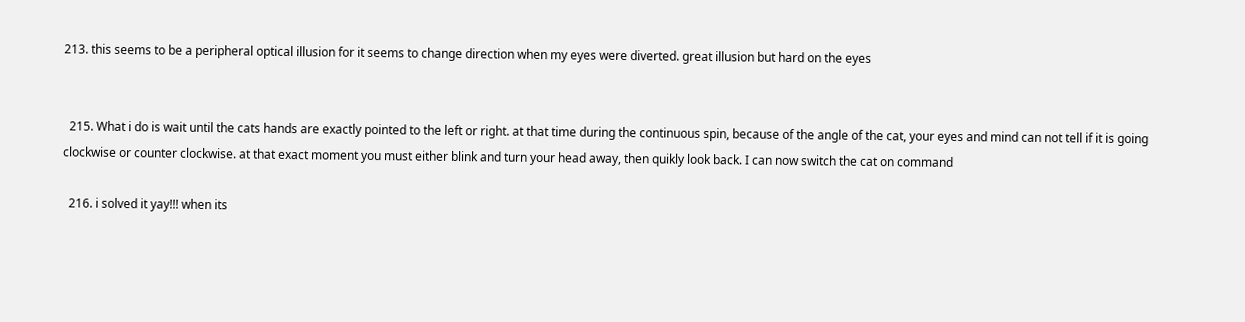213. this seems to be a peripheral optical illusion for it seems to change direction when my eyes were diverted. great illusion but hard on the eyes


  215. What i do is wait until the cats hands are exactly pointed to the left or right. at that time during the continuous spin, because of the angle of the cat, your eyes and mind can not tell if it is going clockwise or counter clockwise. at that exact moment you must either blink and turn your head away, then quikly look back. I can now switch the cat on command

  216. i solved it yay!!! when its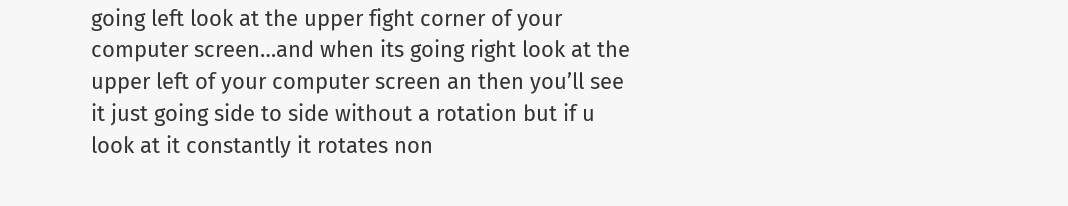going left look at the upper fight corner of your computer screen…and when its going right look at the upper left of your computer screen an then you’ll see it just going side to side without a rotation but if u look at it constantly it rotates non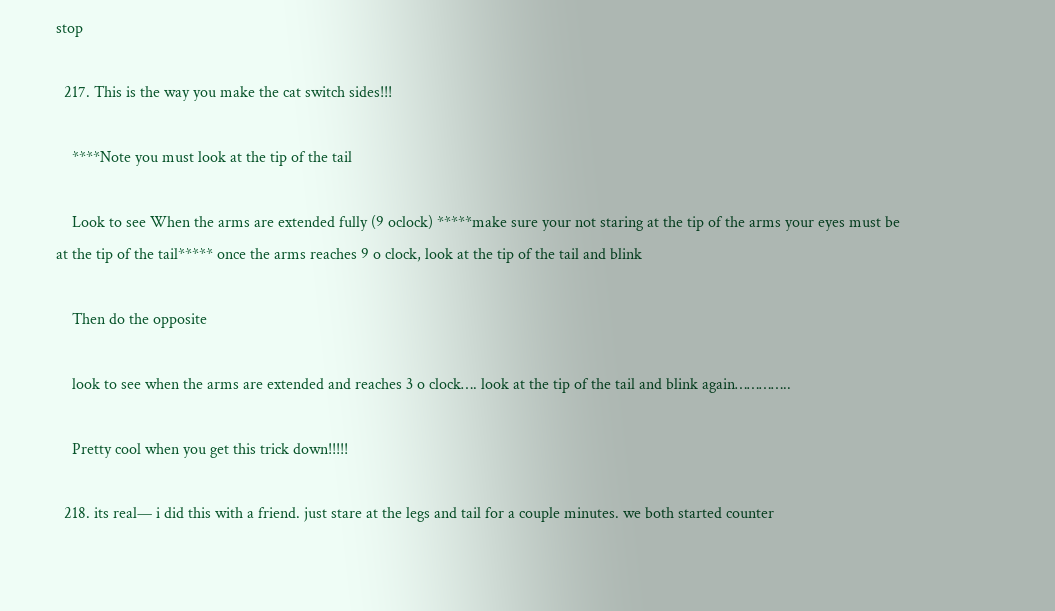stop

  217. This is the way you make the cat switch sides!!!

    ****Note you must look at the tip of the tail

    Look to see When the arms are extended fully (9 oclock) *****make sure your not staring at the tip of the arms your eyes must be at the tip of the tail***** once the arms reaches 9 o clock, look at the tip of the tail and blink

    Then do the opposite

    look to see when the arms are extended and reaches 3 o clock…. look at the tip of the tail and blink again…………..

    Pretty cool when you get this trick down!!!!!

  218. its real— i did this with a friend. just stare at the legs and tail for a couple minutes. we both started counter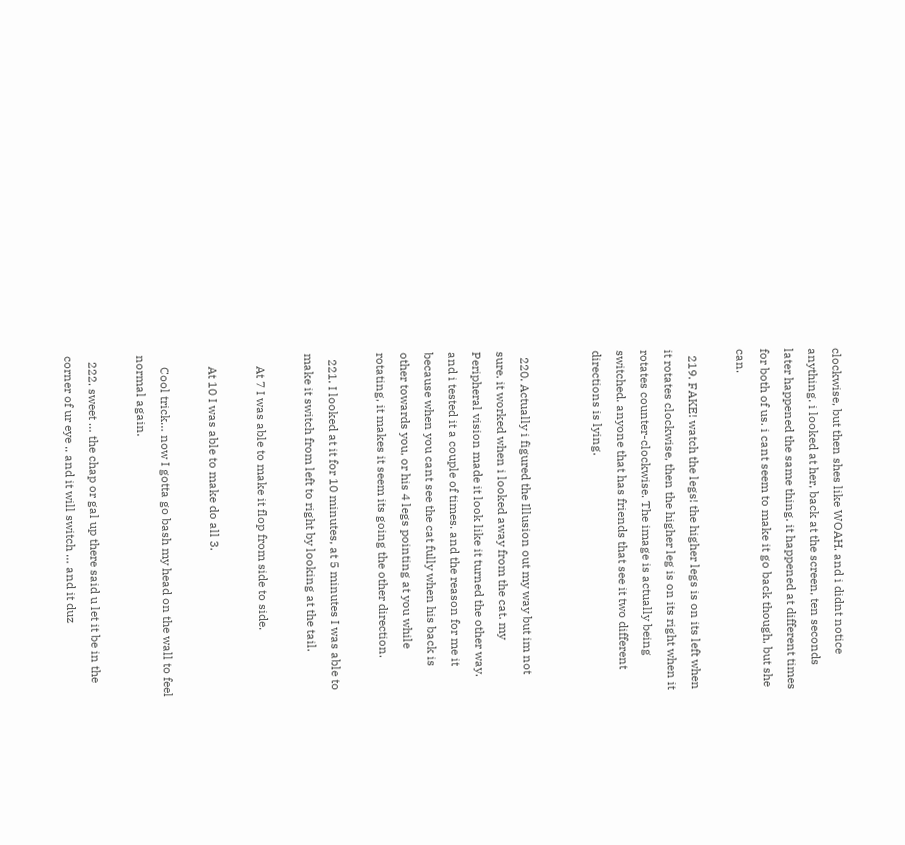clockwise, but then shes like WOAH. and i didnt notice anything. i looked at her, back at the screen, ten seconds later happened the same thing. it happened at different times for both of us. i cant seem to make it go back though, but she can.

  219. FAKE! watch the legs! the higher legs is on its left when it rotates clockwise, then the higher leg is on its right when it rotates counter-clockwise. The image is actually being switched. anyone that has friends that see it two different directions is lying.


  220. Actually i figured the Illusion out my way but im not sure. it worked when i looked away from the cat. my Peripheral vision made it look like it turned the other way. and i tested it a couple of times. and the reason for me it because when you cant see the cat fully when his back is other towards you, or his 4 legs pointing at you while rotating, it makes it seem its going the other direction.

  221. I looked at it for 10 minutes, at 5 minutes I was able to make it switch from left to right by looking at the tail.

    At 7 I was able to make it flop from side to side.

    At 10 I was able to make do all 3.

    Cool trick… now I gotta go bash my head on the wall to feel normal again.

  222. sweet … the chap or gal up there said u let it be in the corner of ur eye .. and it will switch … and it duz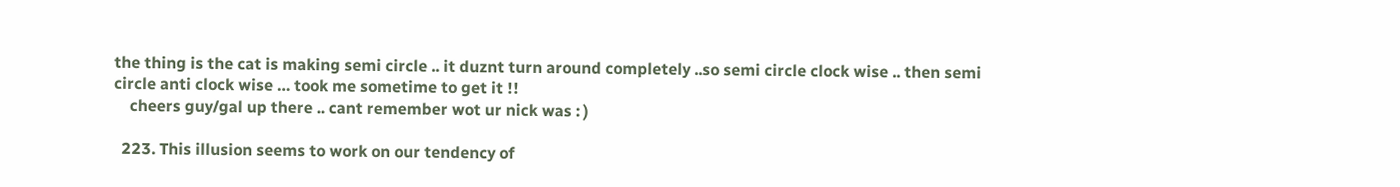the thing is the cat is making semi circle .. it duznt turn around completely ..so semi circle clock wise .. then semi circle anti clock wise … took me sometime to get it !!
    cheers guy/gal up there .. cant remember wot ur nick was : )

  223. This illusion seems to work on our tendency of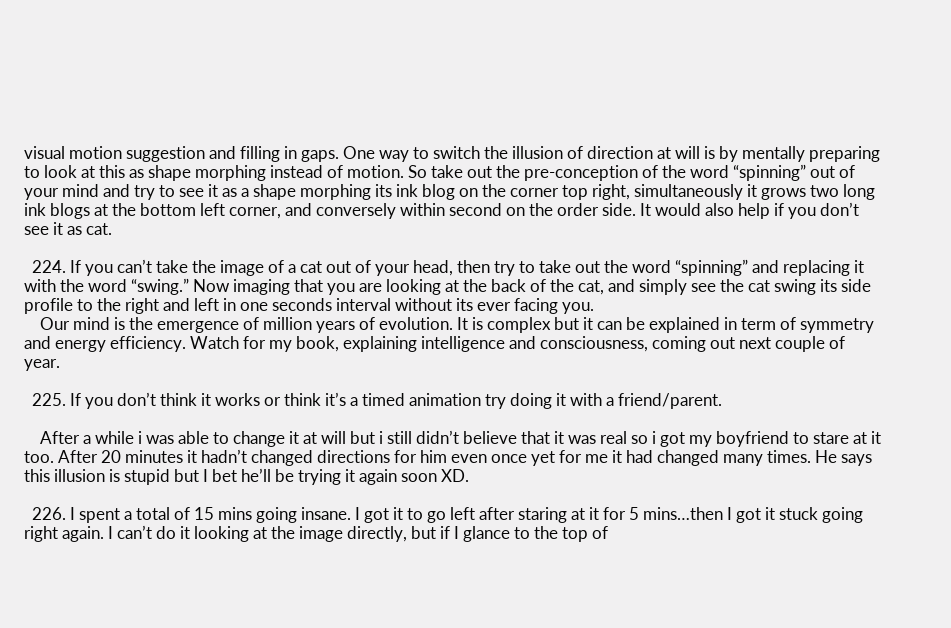visual motion suggestion and filling in gaps. One way to switch the illusion of direction at will is by mentally preparing to look at this as shape morphing instead of motion. So take out the pre-conception of the word “spinning” out of your mind and try to see it as a shape morphing its ink blog on the corner top right, simultaneously it grows two long ink blogs at the bottom left corner, and conversely within second on the order side. It would also help if you don’t see it as cat.

  224. If you can’t take the image of a cat out of your head, then try to take out the word “spinning” and replacing it with the word “swing.” Now imaging that you are looking at the back of the cat, and simply see the cat swing its side profile to the right and left in one seconds interval without its ever facing you.
    Our mind is the emergence of million years of evolution. It is complex but it can be explained in term of symmetry and energy efficiency. Watch for my book, explaining intelligence and consciousness, coming out next couple of year.

  225. If you don’t think it works or think it’s a timed animation try doing it with a friend/parent.

    After a while i was able to change it at will but i still didn’t believe that it was real so i got my boyfriend to stare at it too. After 20 minutes it hadn’t changed directions for him even once yet for me it had changed many times. He says this illusion is stupid but I bet he’ll be trying it again soon XD.

  226. I spent a total of 15 mins going insane. I got it to go left after staring at it for 5 mins…then I got it stuck going right again. I can’t do it looking at the image directly, but if I glance to the top of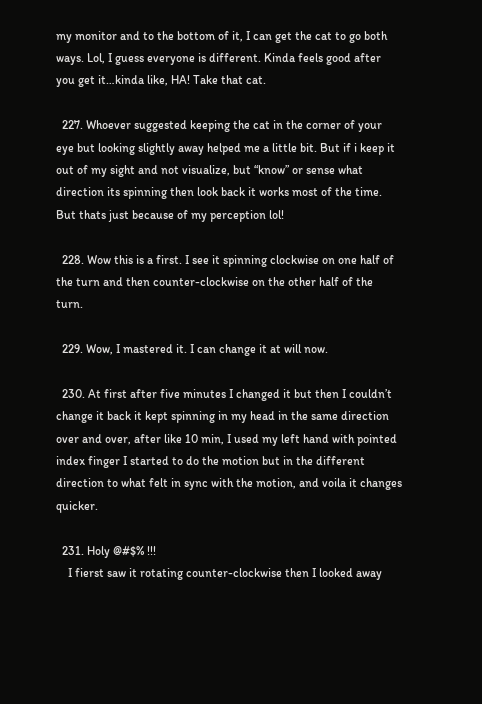my monitor and to the bottom of it, I can get the cat to go both ways. Lol, I guess everyone is different. Kinda feels good after you get it…kinda like, HA! Take that cat.

  227. Whoever suggested keeping the cat in the corner of your eye but looking slightly away helped me a little bit. But if i keep it out of my sight and not visualize, but “know” or sense what direction its spinning then look back it works most of the time. But thats just because of my perception lol!

  228. Wow this is a first. I see it spinning clockwise on one half of the turn and then counter-clockwise on the other half of the turn.

  229. Wow, I mastered it. I can change it at will now.

  230. At first after five minutes I changed it but then I couldn’t change it back it kept spinning in my head in the same direction over and over, after like 10 min, I used my left hand with pointed index finger I started to do the motion but in the different direction to what felt in sync with the motion, and voila it changes quicker.

  231. Holy @#$% !!!
    I fierst saw it rotating counter-clockwise then I looked away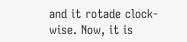and it rotade clock-wise. Now, it is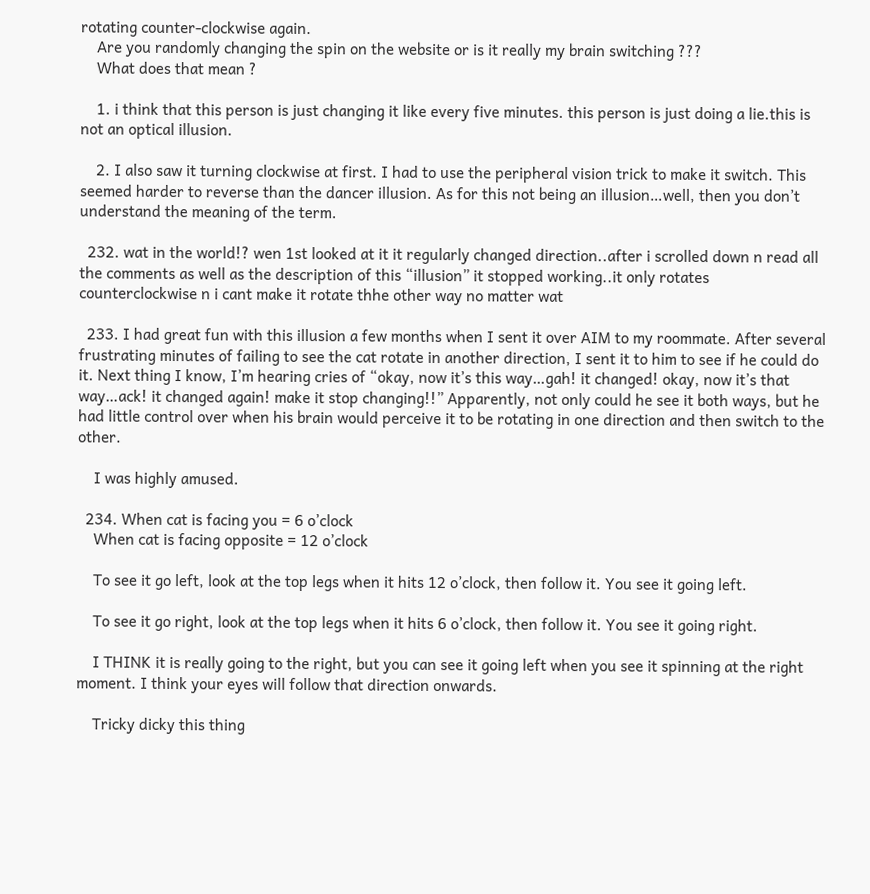rotating counter-clockwise again.
    Are you randomly changing the spin on the website or is it really my brain switching ???
    What does that mean ?

    1. i think that this person is just changing it like every five minutes. this person is just doing a lie.this is not an optical illusion.

    2. I also saw it turning clockwise at first. I had to use the peripheral vision trick to make it switch. This seemed harder to reverse than the dancer illusion. As for this not being an illusion…well, then you don’t understand the meaning of the term.

  232. wat in the world!? wen 1st looked at it it regularly changed direction..after i scrolled down n read all the comments as well as the description of this “illusion” it stopped working..it only rotates counterclockwise n i cant make it rotate thhe other way no matter wat

  233. I had great fun with this illusion a few months when I sent it over AIM to my roommate. After several frustrating minutes of failing to see the cat rotate in another direction, I sent it to him to see if he could do it. Next thing I know, I’m hearing cries of “okay, now it’s this way…gah! it changed! okay, now it’s that way…ack! it changed again! make it stop changing!!” Apparently, not only could he see it both ways, but he had little control over when his brain would perceive it to be rotating in one direction and then switch to the other.

    I was highly amused.

  234. When cat is facing you = 6 o’clock
    When cat is facing opposite = 12 o’clock

    To see it go left, look at the top legs when it hits 12 o’clock, then follow it. You see it going left.

    To see it go right, look at the top legs when it hits 6 o’clock, then follow it. You see it going right.

    I THINK it is really going to the right, but you can see it going left when you see it spinning at the right moment. I think your eyes will follow that direction onwards.

    Tricky dicky this thing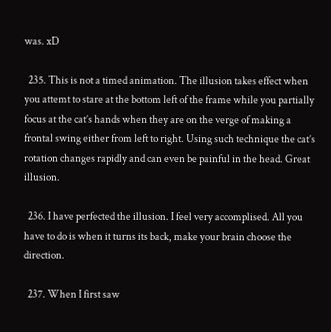was. xD

  235. This is not a timed animation. The illusion takes effect when you attemt to stare at the bottom left of the frame while you partially focus at the cat’s hands when they are on the verge of making a frontal swing either from left to right. Using such technique the cat’s rotation changes rapidly and can even be painful in the head. Great illusion.

  236. I have perfected the illusion. I feel very accomplised. All you have to do is when it turns its back, make your brain choose the direction.

  237. When I first saw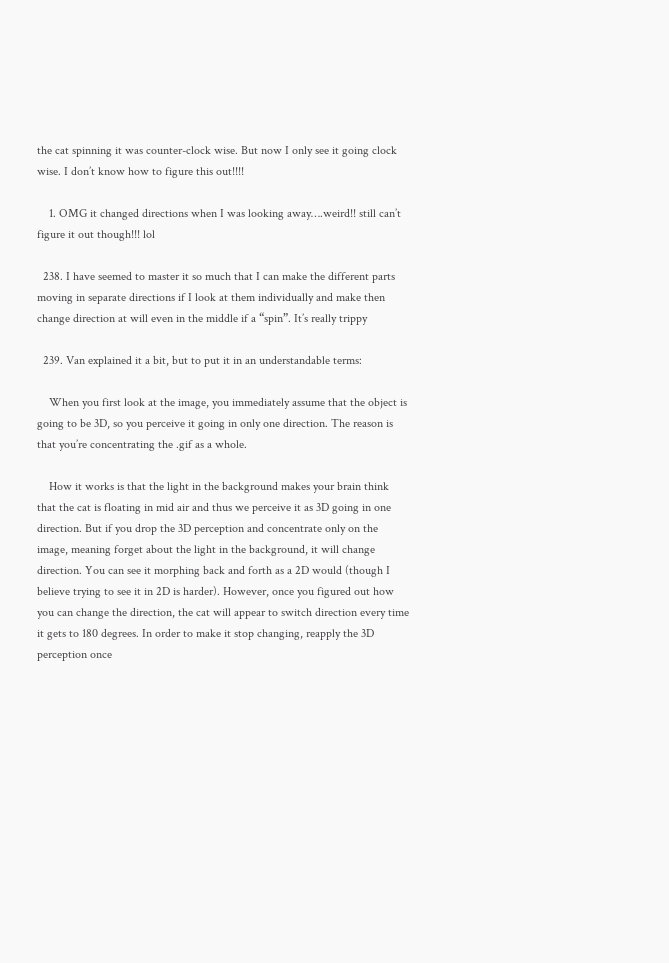the cat spinning it was counter-clock wise. But now I only see it going clock wise. I don’t know how to figure this out!!!!

    1. OMG it changed directions when I was looking away….weird!! still can’t figure it out though!!! lol

  238. I have seemed to master it so much that I can make the different parts moving in separate directions if I look at them individually and make then change direction at will even in the middle if a “spin”. It’s really trippy

  239. Van explained it a bit, but to put it in an understandable terms:

    When you first look at the image, you immediately assume that the object is going to be 3D, so you perceive it going in only one direction. The reason is that you’re concentrating the .gif as a whole.

    How it works is that the light in the background makes your brain think that the cat is floating in mid air and thus we perceive it as 3D going in one direction. But if you drop the 3D perception and concentrate only on the image, meaning forget about the light in the background, it will change direction. You can see it morphing back and forth as a 2D would (though I believe trying to see it in 2D is harder). However, once you figured out how you can change the direction, the cat will appear to switch direction every time it gets to 180 degrees. In order to make it stop changing, reapply the 3D perception once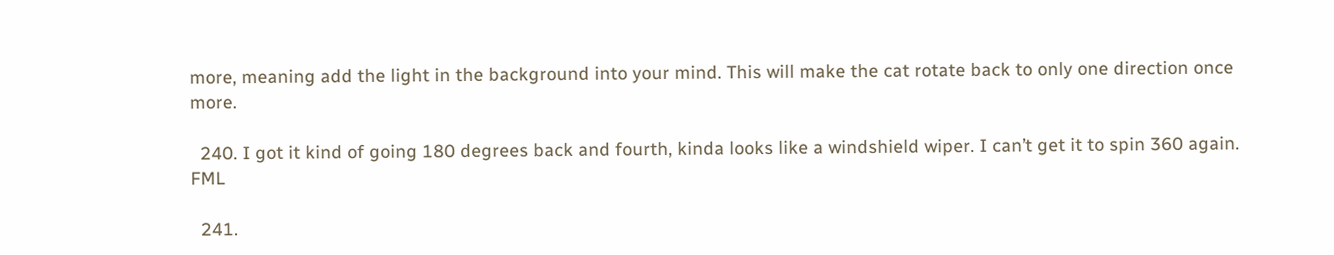more, meaning add the light in the background into your mind. This will make the cat rotate back to only one direction once more.

  240. I got it kind of going 180 degrees back and fourth, kinda looks like a windshield wiper. I can’t get it to spin 360 again. FML

  241.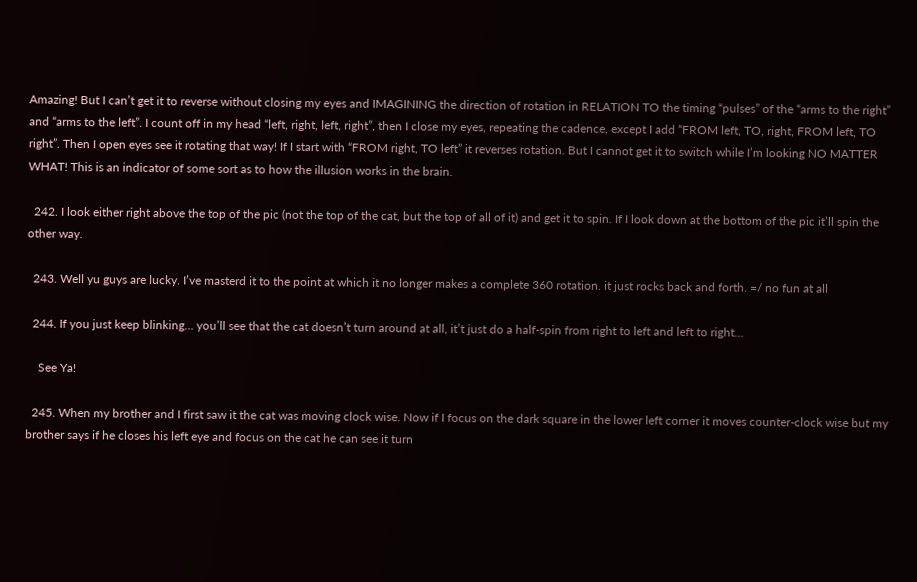Amazing! But I can’t get it to reverse without closing my eyes and IMAGINING the direction of rotation in RELATION TO the timing “pulses” of the “arms to the right” and “arms to the left”. I count off in my head “left, right, left, right”, then I close my eyes, repeating the cadence, except I add “FROM left, TO, right, FROM left, TO right”. Then I open eyes see it rotating that way! If I start with “FROM right, TO left” it reverses rotation. But I cannot get it to switch while I’m looking NO MATTER WHAT! This is an indicator of some sort as to how the illusion works in the brain.

  242. I look either right above the top of the pic (not the top of the cat, but the top of all of it) and get it to spin. If I look down at the bottom of the pic it’ll spin the other way.

  243. Well yu guys are lucky. I’ve masterd it to the point at which it no longer makes a complete 360 rotation. it just rocks back and forth. =/ no fun at all

  244. If you just keep blinking… you’ll see that the cat doesn’t turn around at all, it’t just do a half-spin from right to left and left to right…

    See Ya!

  245. When my brother and I first saw it the cat was moving clock wise. Now if I focus on the dark square in the lower left corner it moves counter-clock wise but my brother says if he closes his left eye and focus on the cat he can see it turn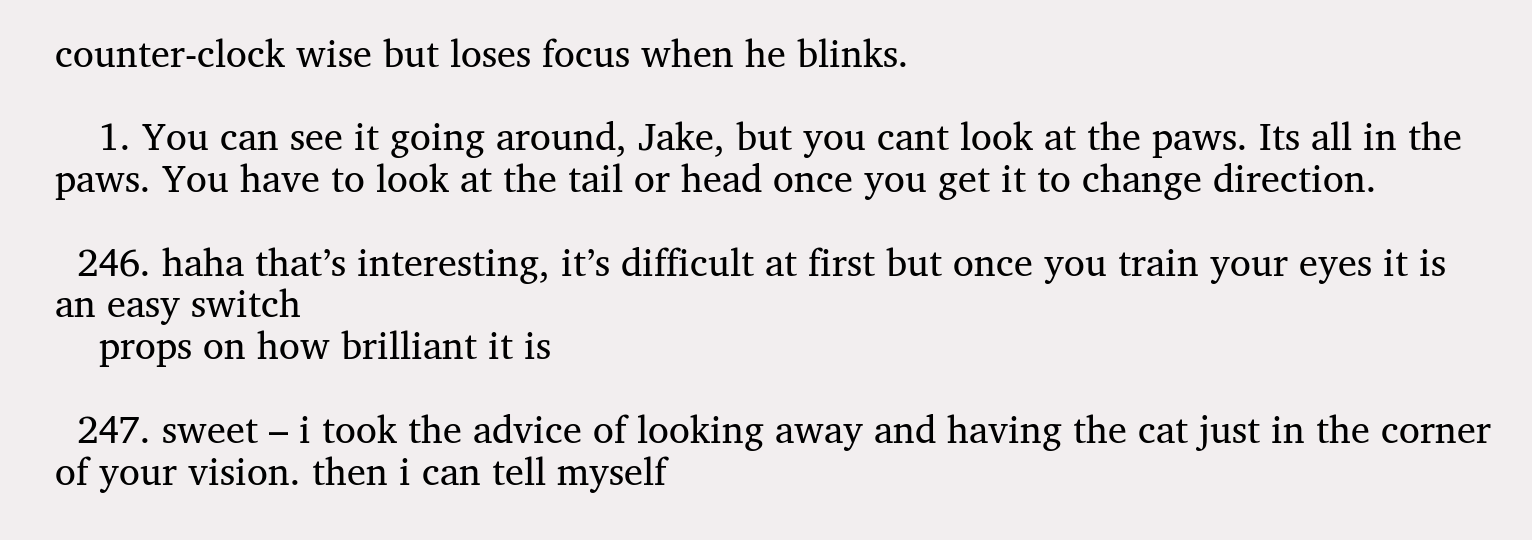counter-clock wise but loses focus when he blinks.

    1. You can see it going around, Jake, but you cant look at the paws. Its all in the paws. You have to look at the tail or head once you get it to change direction.

  246. haha that’s interesting, it’s difficult at first but once you train your eyes it is an easy switch
    props on how brilliant it is

  247. sweet – i took the advice of looking away and having the cat just in the corner of your vision. then i can tell myself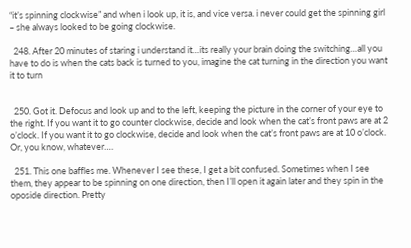“it’s spinning clockwise” and when i look up, it is, and vice versa. i never could get the spinning girl – she always looked to be going clockwise.

  248. After 20 minutes of staring i understand it…its really your brain doing the switching…all you have to do is when the cats back is turned to you, imagine the cat turning in the direction you want it to turn


  250. Got it. Defocus and look up and to the left, keeping the picture in the corner of your eye to the right. If you want it to go counter clockwise, decide and look when the cat’s front paws are at 2 o’clock. If you want it to go clockwise, decide and look when the cat’s front paws are at 10 o’clock. Or, you know, whatever….

  251. This one baffles me. Whenever I see these, I get a bit confused. Sometimes when I see them, they appear to be spinning on one direction, then I’ll open it again later and they spin in the oposide direction. Pretty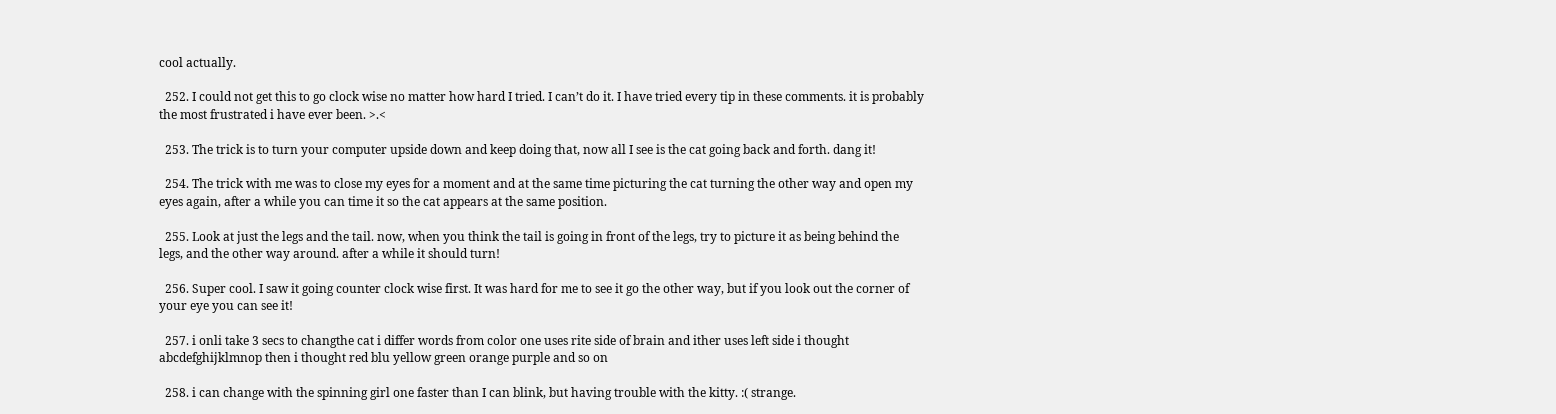cool actually.

  252. I could not get this to go clock wise no matter how hard I tried. I can’t do it. I have tried every tip in these comments. it is probably the most frustrated i have ever been. >.<

  253. The trick is to turn your computer upside down and keep doing that, now all I see is the cat going back and forth. dang it!

  254. The trick with me was to close my eyes for a moment and at the same time picturing the cat turning the other way and open my eyes again, after a while you can time it so the cat appears at the same position.

  255. Look at just the legs and the tail. now, when you think the tail is going in front of the legs, try to picture it as being behind the legs, and the other way around. after a while it should turn!

  256. Super cool. I saw it going counter clock wise first. It was hard for me to see it go the other way, but if you look out the corner of your eye you can see it!

  257. i onli take 3 secs to changthe cat i differ words from color one uses rite side of brain and ither uses left side i thought abcdefghijklmnop then i thought red blu yellow green orange purple and so on

  258. i can change with the spinning girl one faster than I can blink, but having trouble with the kitty. :( strange.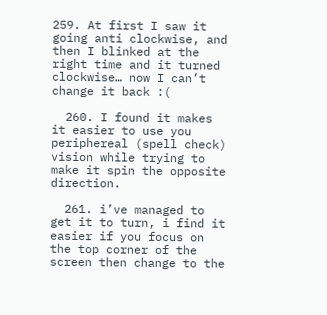259. At first I saw it going anti clockwise, and then I blinked at the right time and it turned clockwise… now I can’t change it back :(

  260. I found it makes it easier to use you periphereal (spell check) vision while trying to make it spin the opposite direction.

  261. i’ve managed to get it to turn, i find it easier if you focus on the top corner of the screen then change to the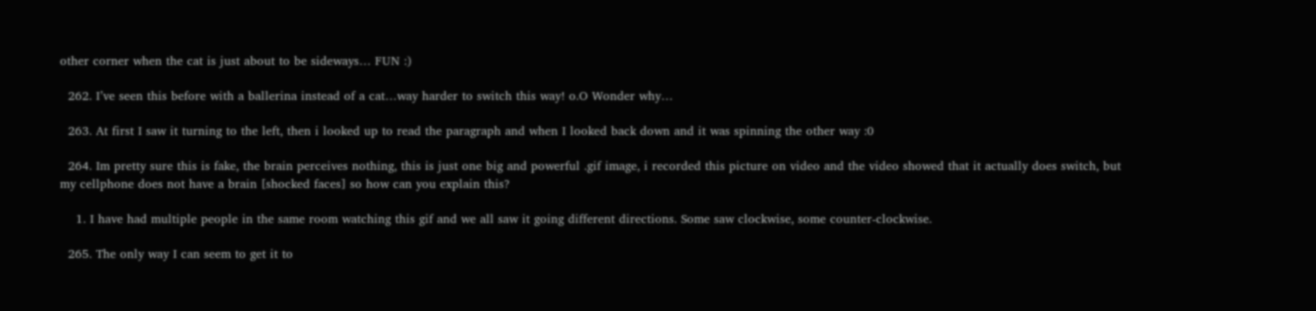other corner when the cat is just about to be sideways… FUN :)

  262. I’ve seen this before with a ballerina instead of a cat…way harder to switch this way! o.O Wonder why…

  263. At first I saw it turning to the left, then i looked up to read the paragraph and when I looked back down and it was spinning the other way :0

  264. Im pretty sure this is fake, the brain perceives nothing, this is just one big and powerful .gif image, i recorded this picture on video and the video showed that it actually does switch, but my cellphone does not have a brain [shocked faces] so how can you explain this?

    1. I have had multiple people in the same room watching this gif and we all saw it going different directions. Some saw clockwise, some counter-clockwise.

  265. The only way I can seem to get it to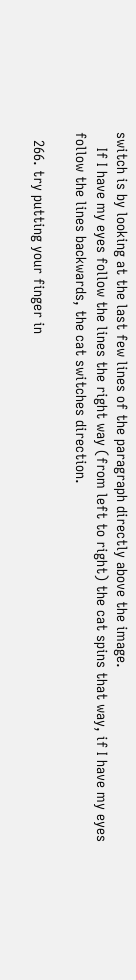switch is by looking at the last few lines of the paragraph directly above the image.
    If I have my eyes follow the lines the right way (from left to right) the cat spins that way, if I have my eyes follow the lines backwards, the cat switches direction.

  266. try putting your finger in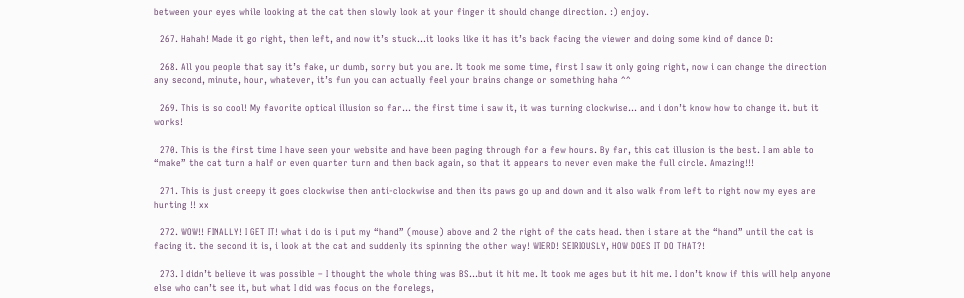between your eyes while looking at the cat then slowly look at your finger it should change direction. :) enjoy.

  267. Hahah! Made it go right, then left, and now it’s stuck…it looks like it has it’s back facing the viewer and doing some kind of dance D:

  268. All you people that say it’s fake, ur dumb, sorry but you are. It took me some time, first I saw it only going right, now i can change the direction any second, minute, hour, whatever, it’s fun you can actually feel your brains change or something haha ^^

  269. This is so cool! My favorite optical illusion so far… the first time i saw it, it was turning clockwise… and i don’t know how to change it. but it works!

  270. This is the first time I have seen your website and have been paging through for a few hours. By far, this cat illusion is the best. I am able to “make” the cat turn a half or even quarter turn and then back again, so that it appears to never even make the full circle. Amazing!!!

  271. This is just creepy it goes clockwise then anti-clockwise and then its paws go up and down and it also walk from left to right now my eyes are hurting !! xx

  272. WOW!! FINALLY! I GET IT! what i do is i put my “hand” (mouse) above and 2 the right of the cats head. then i stare at the “hand” until the cat is facing it. the second it is, i look at the cat and suddenly its spinning the other way! WIERD! SEIRIOUSLY, HOW DOES IT DO THAT?!

  273. I didn’t believe it was possible – I thought the whole thing was BS…but it hit me. It took me ages but it hit me. I don’t know if this will help anyone else who can’t see it, but what I did was focus on the forelegs,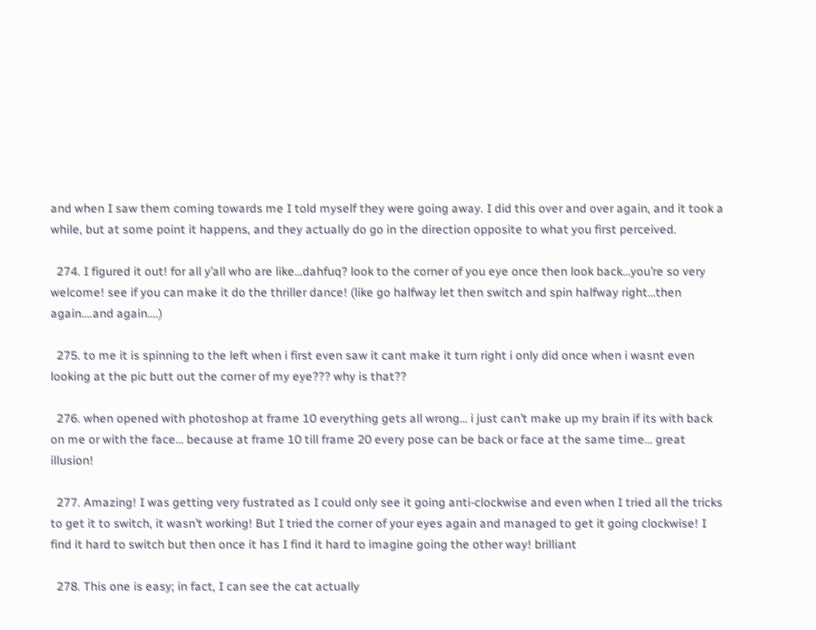and when I saw them coming towards me I told myself they were going away. I did this over and over again, and it took a while, but at some point it happens, and they actually do go in the direction opposite to what you first perceived.

  274. I figured it out! for all y’all who are like…dahfuq? look to the corner of you eye once then look back…you’re so very welcome! see if you can make it do the thriller dance! (like go halfway let then switch and spin halfway right…then again….and again….)

  275. to me it is spinning to the left when i first even saw it cant make it turn right i only did once when i wasnt even looking at the pic butt out the corner of my eye??? why is that??

  276. when opened with photoshop at frame 10 everything gets all wrong… i just can’t make up my brain if its with back on me or with the face… because at frame 10 till frame 20 every pose can be back or face at the same time… great illusion!

  277. Amazing! I was getting very fustrated as I could only see it going anti-clockwise and even when I tried all the tricks to get it to switch, it wasn’t working! But I tried the corner of your eyes again and managed to get it going clockwise! I find it hard to switch but then once it has I find it hard to imagine going the other way! brilliant

  278. This one is easy; in fact, I can see the cat actually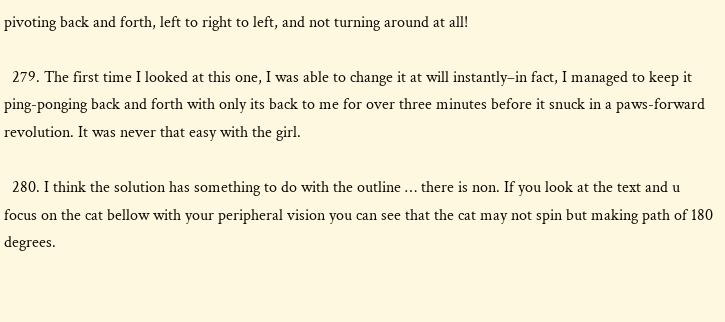pivoting back and forth, left to right to left, and not turning around at all!

  279. The first time I looked at this one, I was able to change it at will instantly–in fact, I managed to keep it ping-ponging back and forth with only its back to me for over three minutes before it snuck in a paws-forward revolution. It was never that easy with the girl.

  280. I think the solution has something to do with the outline … there is non. If you look at the text and u focus on the cat bellow with your peripheral vision you can see that the cat may not spin but making path of 180 degrees.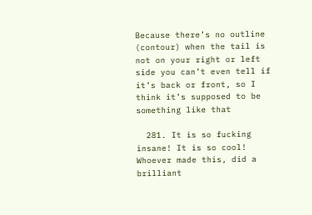Because there’s no outline (contour) when the tail is not on your right or left side you can’t even tell if it’s back or front, so I think it’s supposed to be something like that

  281. It is so fucking insane! It is so cool! Whoever made this, did a brilliant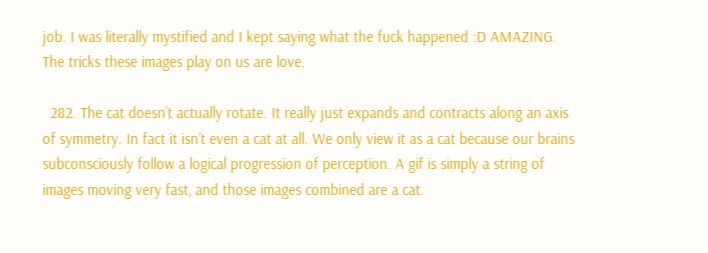job. I was literally mystified and I kept saying what the fuck happened :D AMAZING. The tricks these images play on us are love.

  282. The cat doesn’t actually rotate. It really just expands and contracts along an axis of symmetry. In fact it isn’t even a cat at all. We only view it as a cat because our brains subconsciously follow a logical progression of perception. A gif is simply a string of images moving very fast, and those images combined are a cat.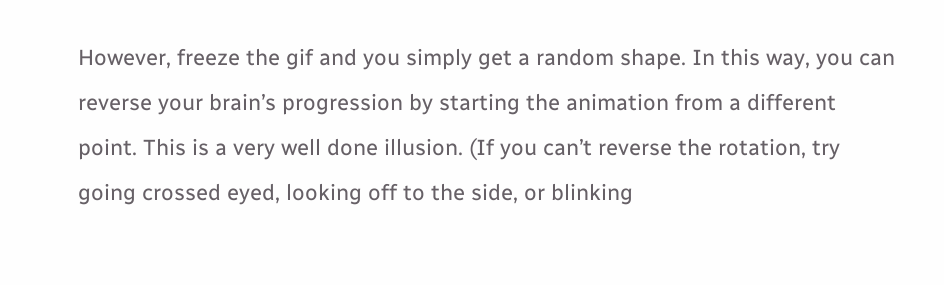However, freeze the gif and you simply get a random shape. In this way, you can reverse your brain’s progression by starting the animation from a different point. This is a very well done illusion. (If you can’t reverse the rotation, try going crossed eyed, looking off to the side, or blinking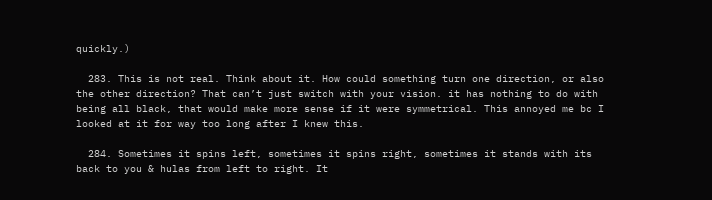quickly.)

  283. This is not real. Think about it. How could something turn one direction, or also the other direction? That can’t just switch with your vision. it has nothing to do with being all black, that would make more sense if it were symmetrical. This annoyed me bc I looked at it for way too long after I knew this.

  284. Sometimes it spins left, sometimes it spins right, sometimes it stands with its back to you & hulas from left to right. It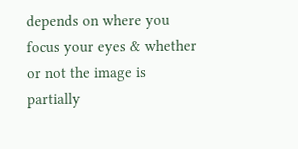depends on where you focus your eyes & whether or not the image is partially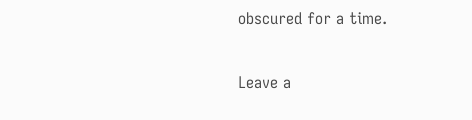obscured for a time.

Leave a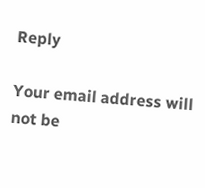Reply

Your email address will not be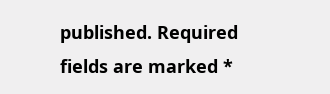published. Required fields are marked *